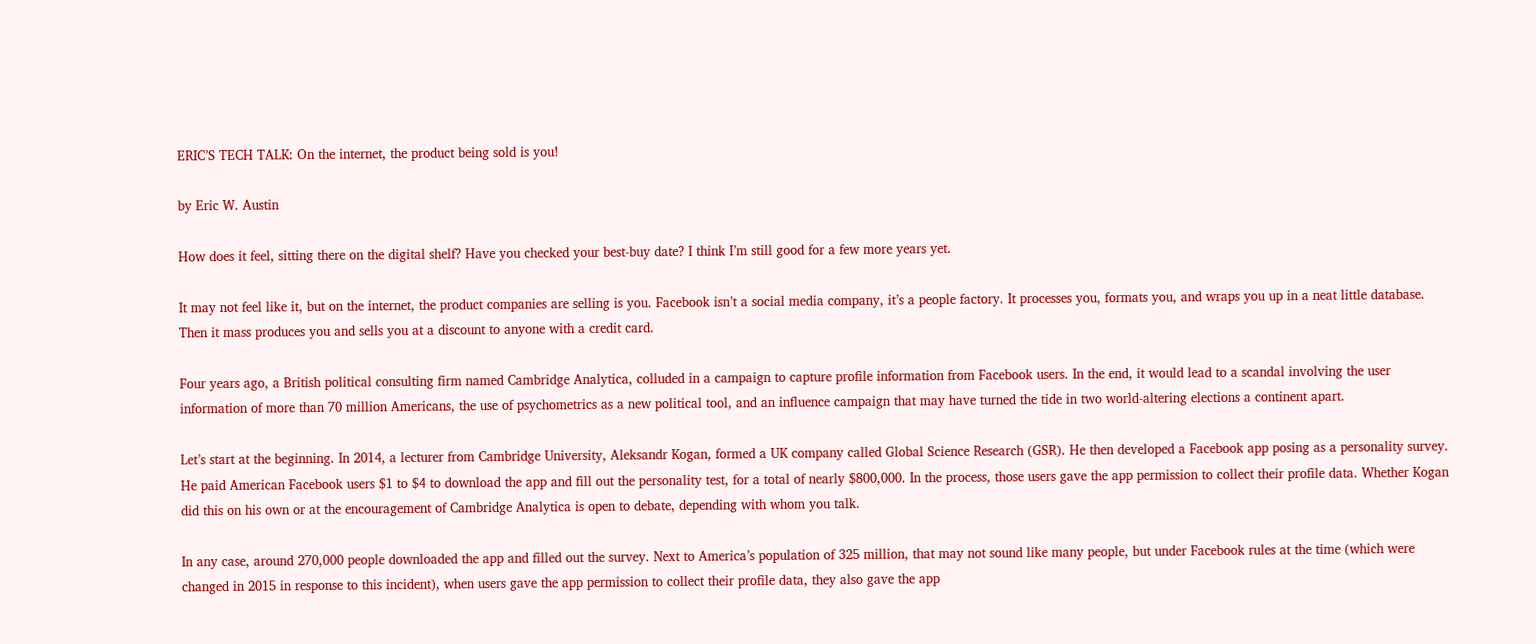ERIC’S TECH TALK: On the internet, the product being sold is you!

by Eric W. Austin

How does it feel, sitting there on the digital shelf? Have you checked your best-buy date? I think I’m still good for a few more years yet.

It may not feel like it, but on the internet, the product companies are selling is you. Facebook isn’t a social media company, it’s a people factory. It processes you, formats you, and wraps you up in a neat little database. Then it mass produces you and sells you at a discount to anyone with a credit card.

Four years ago, a British political consulting firm named Cambridge Analytica, colluded in a campaign to capture profile information from Facebook users. In the end, it would lead to a scandal involving the user information of more than 70 million Americans, the use of psychometrics as a new political tool, and an influence campaign that may have turned the tide in two world-altering elections a continent apart.

Let’s start at the beginning. In 2014, a lecturer from Cambridge University, Aleksandr Kogan, formed a UK company called Global Science Research (GSR). He then developed a Facebook app posing as a personality survey. He paid American Facebook users $1 to $4 to download the app and fill out the personality test, for a total of nearly $800,000. In the process, those users gave the app permission to collect their profile data. Whether Kogan did this on his own or at the encouragement of Cambridge Analytica is open to debate, depending with whom you talk.

In any case, around 270,000 people downloaded the app and filled out the survey. Next to America’s population of 325 million, that may not sound like many people, but under Facebook rules at the time (which were changed in 2015 in response to this incident), when users gave the app permission to collect their profile data, they also gave the app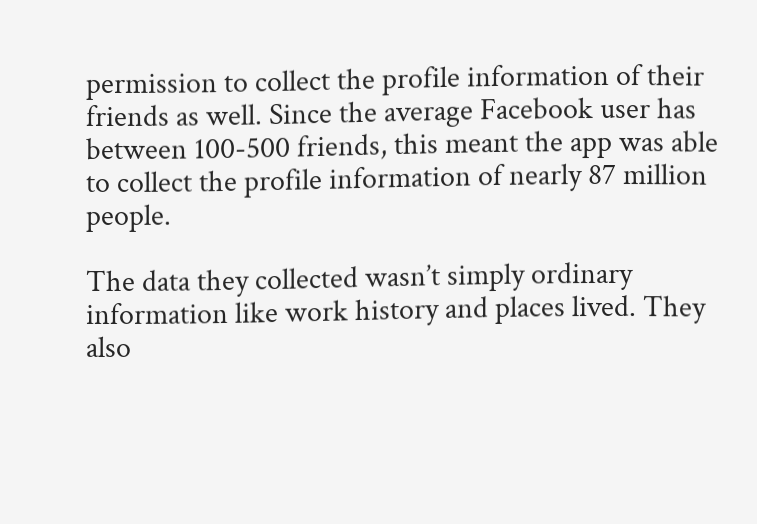permission to collect the profile information of their friends as well. Since the average Facebook user has between 100-500 friends, this meant the app was able to collect the profile information of nearly 87 million people.

The data they collected wasn’t simply ordinary information like work history and places lived. They also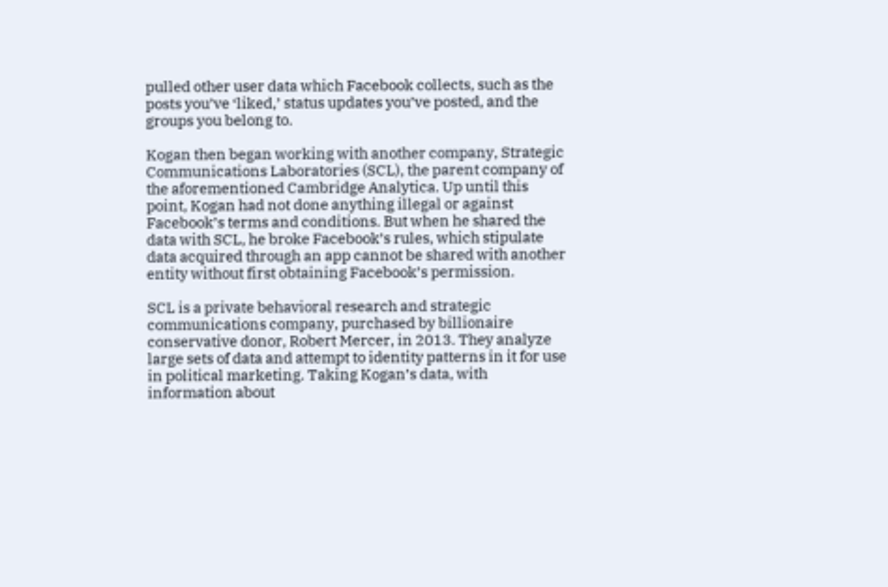pulled other user data which Facebook collects, such as the posts you’ve ‘liked,’ status updates you’ve posted, and the groups you belong to.

Kogan then began working with another company, Strategic Communications Laboratories (SCL), the parent company of the aforementioned Cambridge Analytica. Up until this point, Kogan had not done anything illegal or against Facebook’s terms and conditions. But when he shared the data with SCL, he broke Facebook’s rules, which stipulate data acquired through an app cannot be shared with another entity without first obtaining Facebook’s permission.

SCL is a private behavioral research and strategic communications company, purchased by billionaire conservative donor, Robert Mercer, in 2013. They analyze large sets of data and attempt to identity patterns in it for use in political marketing. Taking Kogan’s data, with information about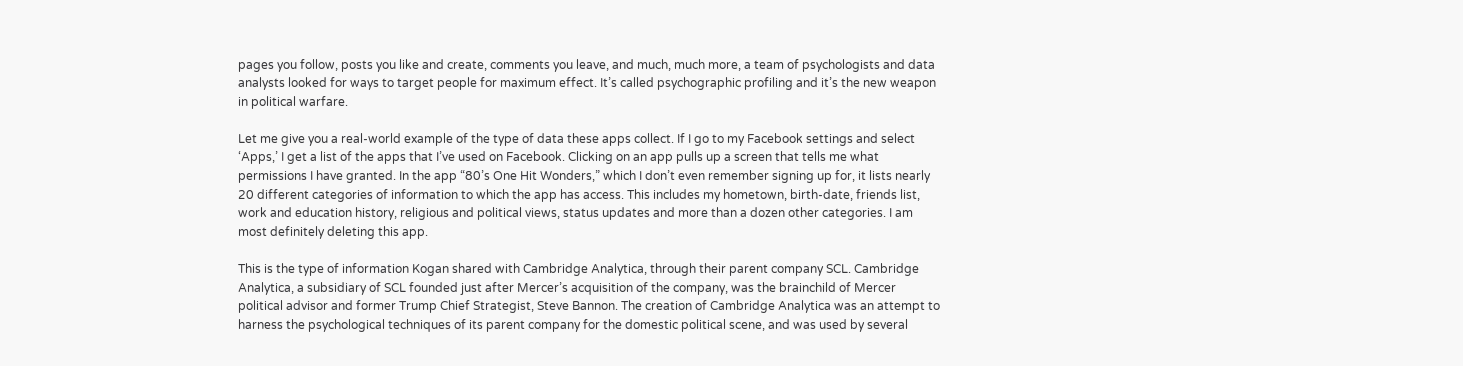pages you follow, posts you like and create, comments you leave, and much, much more, a team of psychologists and data analysts looked for ways to target people for maximum effect. It’s called psychographic profiling and it’s the new weapon in political warfare.

Let me give you a real-world example of the type of data these apps collect. If I go to my Facebook settings and select ‘Apps,’ I get a list of the apps that I’ve used on Facebook. Clicking on an app pulls up a screen that tells me what permissions I have granted. In the app “80’s One Hit Wonders,” which I don’t even remember signing up for, it lists nearly 20 different categories of information to which the app has access. This includes my hometown, birth-date, friends list, work and education history, religious and political views, status updates and more than a dozen other categories. I am most definitely deleting this app.

This is the type of information Kogan shared with Cambridge Analytica, through their parent company SCL. Cambridge Analytica, a subsidiary of SCL founded just after Mercer’s acquisition of the company, was the brainchild of Mercer political advisor and former Trump Chief Strategist, Steve Bannon. The creation of Cambridge Analytica was an attempt to harness the psychological techniques of its parent company for the domestic political scene, and was used by several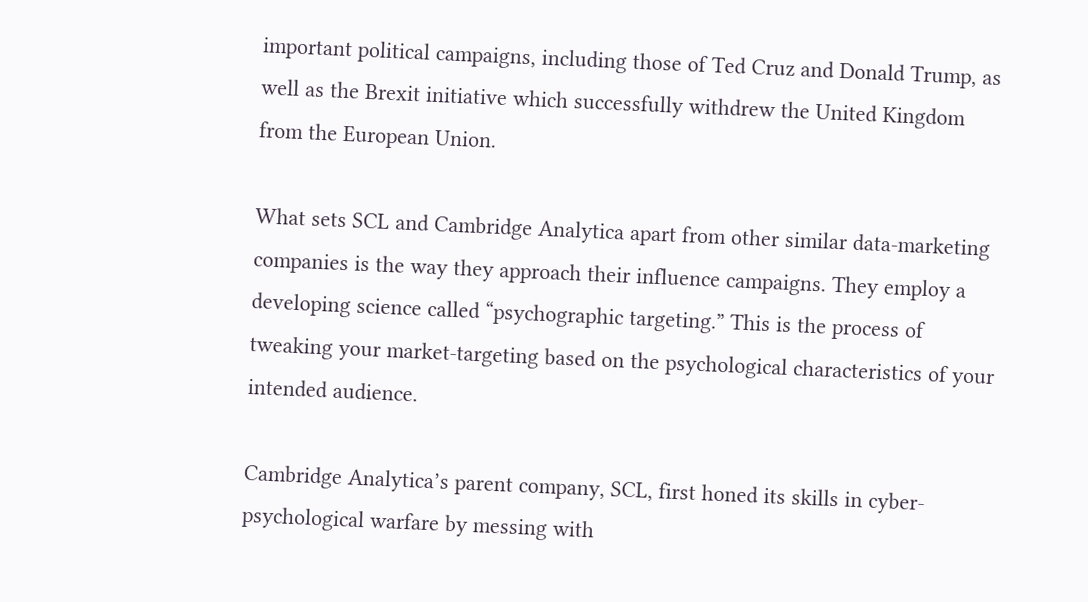important political campaigns, including those of Ted Cruz and Donald Trump, as well as the Brexit initiative which successfully withdrew the United Kingdom from the European Union.

What sets SCL and Cambridge Analytica apart from other similar data-marketing companies is the way they approach their influence campaigns. They employ a developing science called “psychographic targeting.” This is the process of tweaking your market-targeting based on the psychological characteristics of your intended audience.

Cambridge Analytica’s parent company, SCL, first honed its skills in cyber-psychological warfare by messing with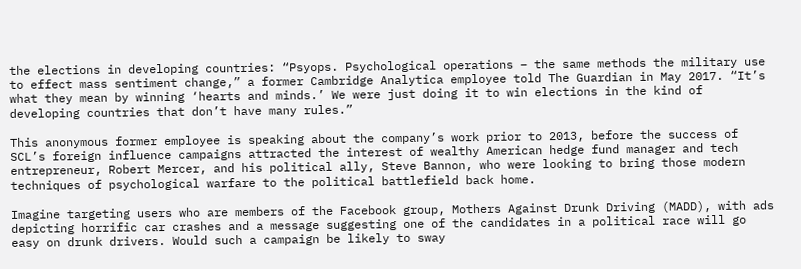the elections in developing countries: “Psyops. Psychological operations – the same methods the military use to effect mass sentiment change,” a former Cambridge Analytica employee told The Guardian in May 2017. “It’s what they mean by winning ‘hearts and minds.’ We were just doing it to win elections in the kind of developing countries that don’t have many rules.”

This anonymous former employee is speaking about the company’s work prior to 2013, before the success of SCL’s foreign influence campaigns attracted the interest of wealthy American hedge fund manager and tech entrepreneur, Robert Mercer, and his political ally, Steve Bannon, who were looking to bring those modern techniques of psychological warfare to the political battlefield back home.

Imagine targeting users who are members of the Facebook group, Mothers Against Drunk Driving (MADD), with ads depicting horrific car crashes and a message suggesting one of the candidates in a political race will go easy on drunk drivers. Would such a campaign be likely to sway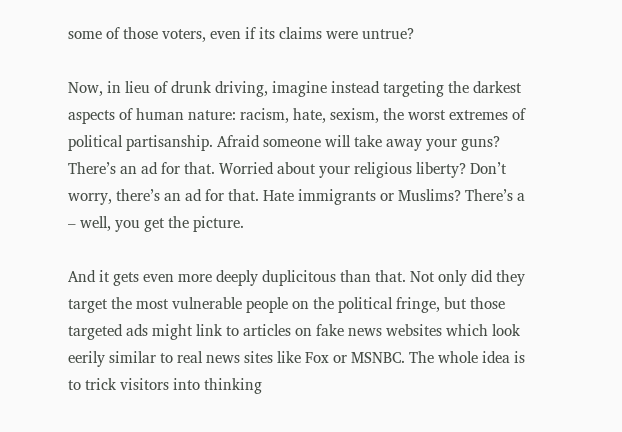some of those voters, even if its claims were untrue?

Now, in lieu of drunk driving, imagine instead targeting the darkest aspects of human nature: racism, hate, sexism, the worst extremes of political partisanship. Afraid someone will take away your guns? There’s an ad for that. Worried about your religious liberty? Don’t worry, there’s an ad for that. Hate immigrants or Muslims? There’s a – well, you get the picture.

And it gets even more deeply duplicitous than that. Not only did they target the most vulnerable people on the political fringe, but those targeted ads might link to articles on fake news websites which look eerily similar to real news sites like Fox or MSNBC. The whole idea is to trick visitors into thinking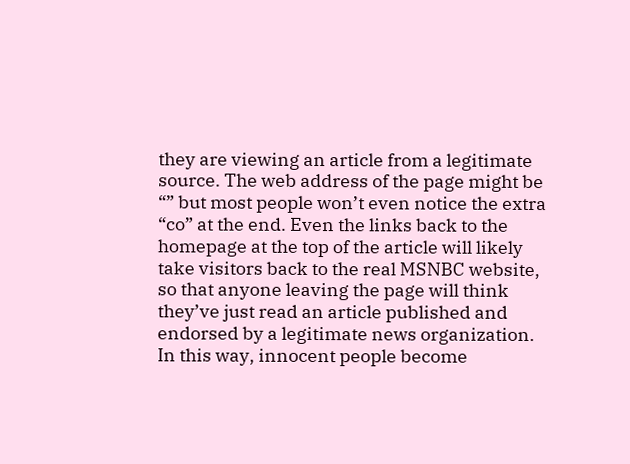they are viewing an article from a legitimate source. The web address of the page might be “” but most people won’t even notice the extra “co” at the end. Even the links back to the homepage at the top of the article will likely take visitors back to the real MSNBC website, so that anyone leaving the page will think they’ve just read an article published and endorsed by a legitimate news organization. In this way, innocent people become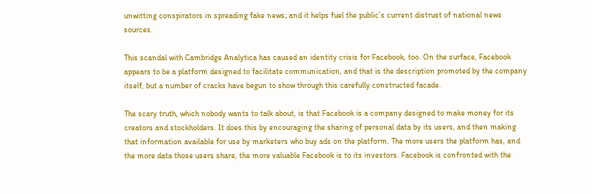unwitting conspirators in spreading fake news; and it helps fuel the public’s current distrust of national news sources.

This scandal with Cambridge Analytica has caused an identity crisis for Facebook, too. On the surface, Facebook appears to be a platform designed to facilitate communication, and that is the description promoted by the company itself, but a number of cracks have begun to show through this carefully constructed facade.

The scary truth, which nobody wants to talk about, is that Facebook is a company designed to make money for its creators and stockholders. It does this by encouraging the sharing of personal data by its users, and then making that information available for use by marketers who buy ads on the platform. The more users the platform has, and the more data those users share, the more valuable Facebook is to its investors. Facebook is confronted with the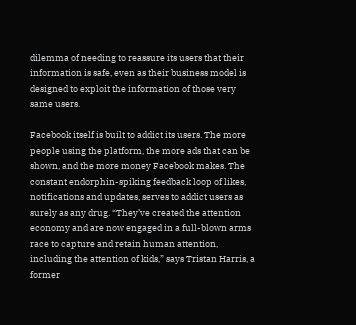dilemma of needing to reassure its users that their information is safe, even as their business model is designed to exploit the information of those very same users.

Facebook itself is built to addict its users. The more people using the platform, the more ads that can be shown, and the more money Facebook makes. The constant endorphin-spiking feedback loop of likes, notifications and updates, serves to addict users as surely as any drug. “They’ve created the attention economy and are now engaged in a full-blown arms race to capture and retain human attention, including the attention of kids,” says Tristan Harris, a former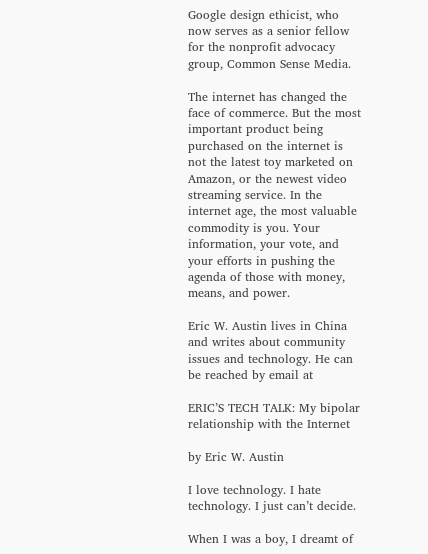Google design ethicist, who now serves as a senior fellow for the nonprofit advocacy group, Common Sense Media.

The internet has changed the face of commerce. But the most important product being purchased on the internet is not the latest toy marketed on Amazon, or the newest video streaming service. In the internet age, the most valuable commodity is you. Your information, your vote, and your efforts in pushing the agenda of those with money, means, and power.

Eric W. Austin lives in China and writes about community issues and technology. He can be reached by email at

ERIC’S TECH TALK: My bipolar relationship with the Internet

by Eric W. Austin

I love technology. I hate technology. I just can’t decide.

When I was a boy, I dreamt of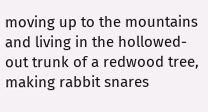moving up to the mountains and living in the hollowed-out trunk of a redwood tree, making rabbit snares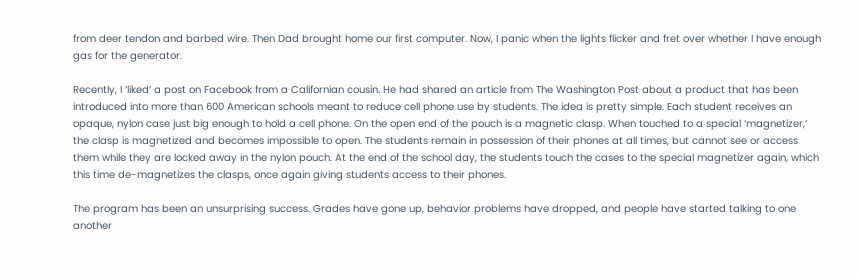from deer tendon and barbed wire. Then Dad brought home our first computer. Now, I panic when the lights flicker and fret over whether I have enough gas for the generator.

Recently, I ‘liked’ a post on Facebook from a Californian cousin. He had shared an article from The Washington Post about a product that has been introduced into more than 600 American schools meant to reduce cell phone use by students. The idea is pretty simple. Each student receives an opaque, nylon case just big enough to hold a cell phone. On the open end of the pouch is a magnetic clasp. When touched to a special ‘magnetizer,’ the clasp is magnetized and becomes impossible to open. The students remain in possession of their phones at all times, but cannot see or access them while they are locked away in the nylon pouch. At the end of the school day, the students touch the cases to the special magnetizer again, which this time de-magnetizes the clasps, once again giving students access to their phones.

The program has been an unsurprising success. Grades have gone up, behavior problems have dropped, and people have started talking to one another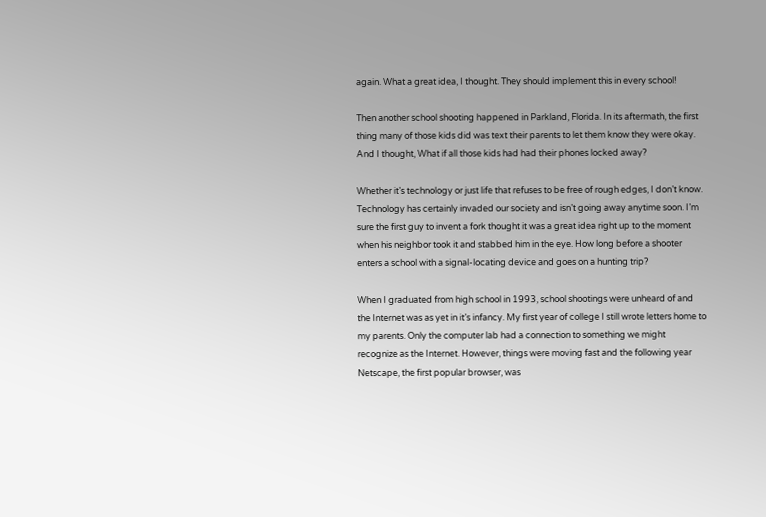again. What a great idea, I thought. They should implement this in every school!

Then another school shooting happened in Parkland, Florida. In its aftermath, the first thing many of those kids did was text their parents to let them know they were okay. And I thought, What if all those kids had had their phones locked away?

Whether it’s technology or just life that refuses to be free of rough edges, I don’t know. Technology has certainly invaded our society and isn’t going away anytime soon. I’m sure the first guy to invent a fork thought it was a great idea right up to the moment when his neighbor took it and stabbed him in the eye. How long before a shooter enters a school with a signal-locating device and goes on a hunting trip?

When I graduated from high school in 1993, school shootings were unheard of and the Internet was as yet in it’s infancy. My first year of college I still wrote letters home to my parents. Only the computer lab had a connection to something we might recognize as the Internet. However, things were moving fast and the following year Netscape, the first popular browser, was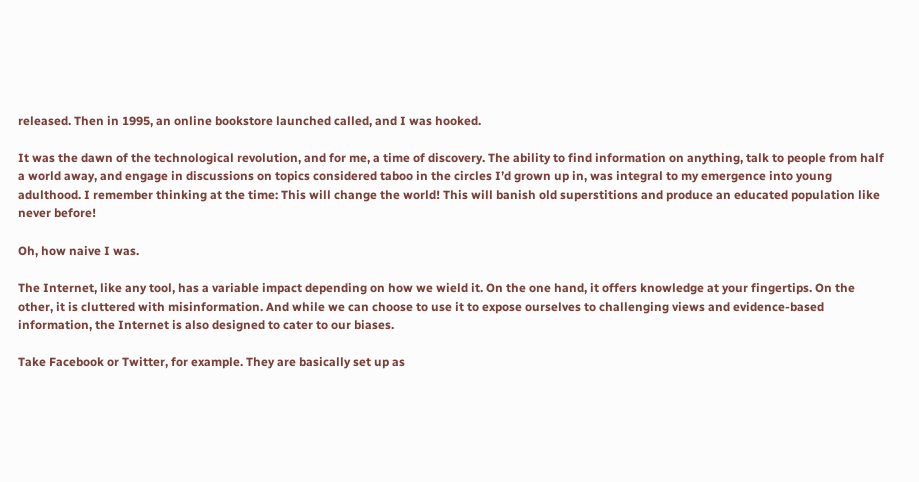released. Then in 1995, an online bookstore launched called, and I was hooked.

It was the dawn of the technological revolution, and for me, a time of discovery. The ability to find information on anything, talk to people from half a world away, and engage in discussions on topics considered taboo in the circles I’d grown up in, was integral to my emergence into young adulthood. I remember thinking at the time: This will change the world! This will banish old superstitions and produce an educated population like never before!

Oh, how naive I was.

The Internet, like any tool, has a variable impact depending on how we wield it. On the one hand, it offers knowledge at your fingertips. On the other, it is cluttered with misinformation. And while we can choose to use it to expose ourselves to challenging views and evidence-based information, the Internet is also designed to cater to our biases.

Take Facebook or Twitter, for example. They are basically set up as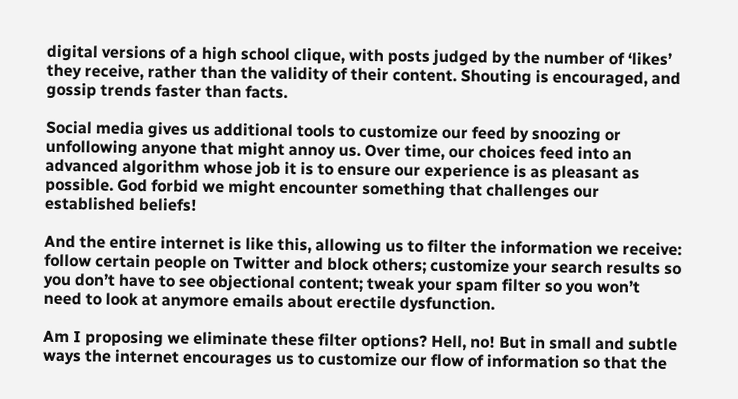digital versions of a high school clique, with posts judged by the number of ‘likes’ they receive, rather than the validity of their content. Shouting is encouraged, and gossip trends faster than facts.

Social media gives us additional tools to customize our feed by snoozing or unfollowing anyone that might annoy us. Over time, our choices feed into an advanced algorithm whose job it is to ensure our experience is as pleasant as possible. God forbid we might encounter something that challenges our established beliefs!

And the entire internet is like this, allowing us to filter the information we receive: follow certain people on Twitter and block others; customize your search results so you don’t have to see objectional content; tweak your spam filter so you won’t need to look at anymore emails about erectile dysfunction.

Am I proposing we eliminate these filter options? Hell, no! But in small and subtle ways the internet encourages us to customize our flow of information so that the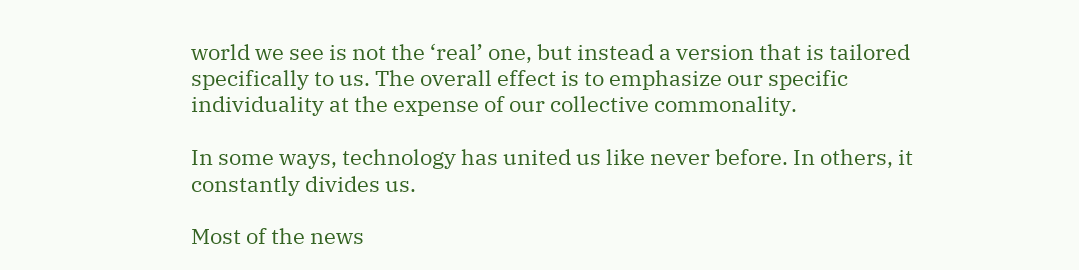world we see is not the ‘real’ one, but instead a version that is tailored specifically to us. The overall effect is to emphasize our specific individuality at the expense of our collective commonality.

In some ways, technology has united us like never before. In others, it constantly divides us.

Most of the news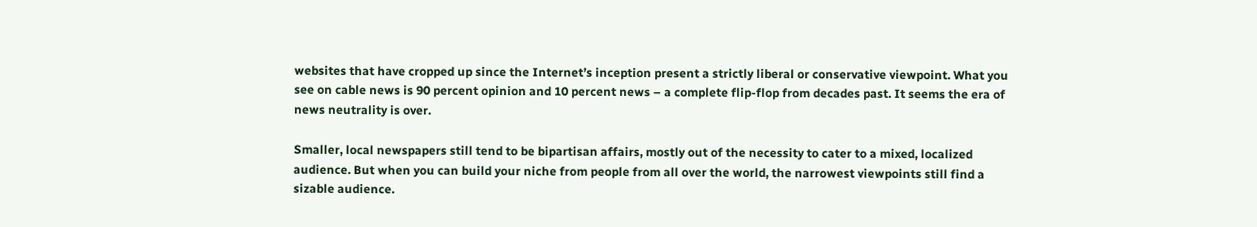websites that have cropped up since the Internet’s inception present a strictly liberal or conservative viewpoint. What you see on cable news is 90 percent opinion and 10 percent news – a complete flip-flop from decades past. It seems the era of news neutrality is over.

Smaller, local newspapers still tend to be bipartisan affairs, mostly out of the necessity to cater to a mixed, localized audience. But when you can build your niche from people from all over the world, the narrowest viewpoints still find a sizable audience.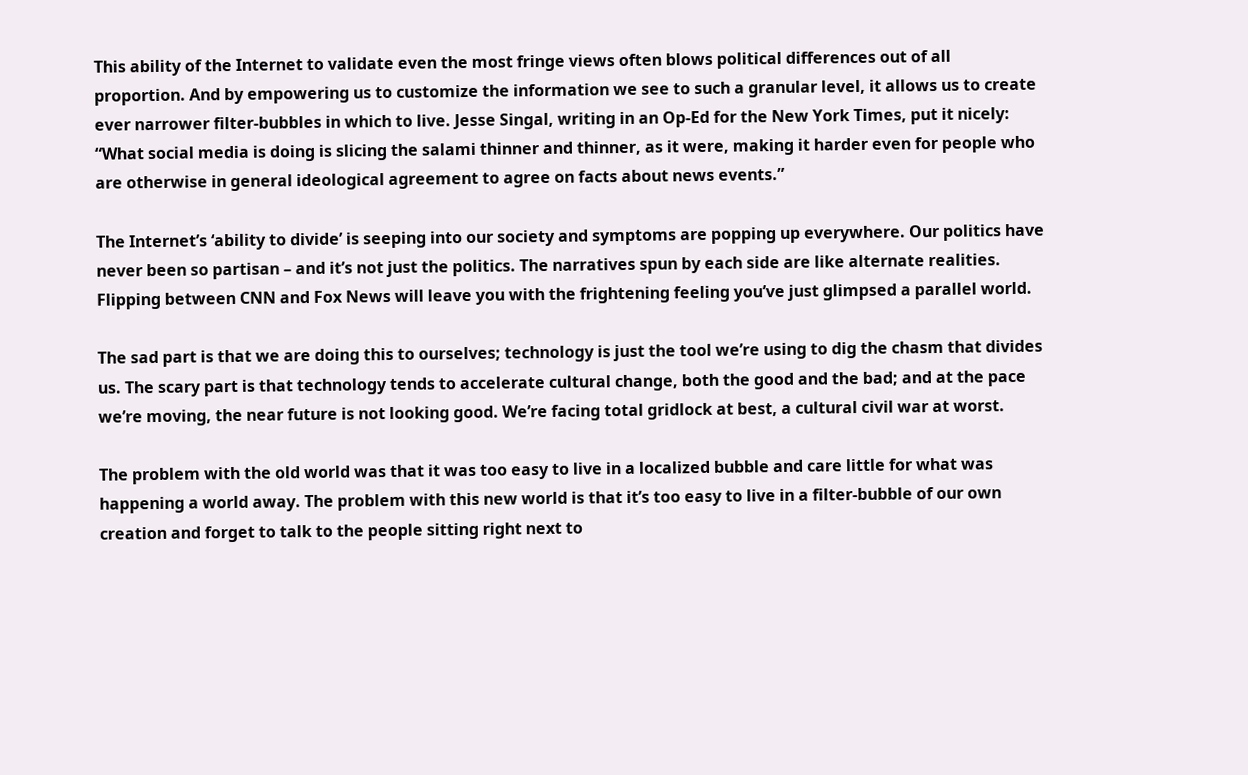This ability of the Internet to validate even the most fringe views often blows political differences out of all proportion. And by empowering us to customize the information we see to such a granular level, it allows us to create ever narrower filter-bubbles in which to live. Jesse Singal, writing in an Op-Ed for the New York Times, put it nicely: “What social media is doing is slicing the salami thinner and thinner, as it were, making it harder even for people who are otherwise in general ideological agreement to agree on facts about news events.”

The Internet’s ‘ability to divide’ is seeping into our society and symptoms are popping up everywhere. Our politics have never been so partisan – and it’s not just the politics. The narratives spun by each side are like alternate realities. Flipping between CNN and Fox News will leave you with the frightening feeling you’ve just glimpsed a parallel world.

The sad part is that we are doing this to ourselves; technology is just the tool we’re using to dig the chasm that divides us. The scary part is that technology tends to accelerate cultural change, both the good and the bad; and at the pace we’re moving, the near future is not looking good. We’re facing total gridlock at best, a cultural civil war at worst.

The problem with the old world was that it was too easy to live in a localized bubble and care little for what was happening a world away. The problem with this new world is that it’s too easy to live in a filter-bubble of our own creation and forget to talk to the people sitting right next to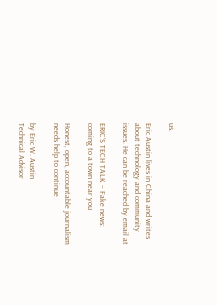us.

Eric Austin lives in China and writes about technology and community issues. He can be reached by email at

ERIC’S TECH TALK – Fake news: coming to a town near you

Honest, open, accountable journalism needs help to continue

by Eric W. Austin
Technical Advisor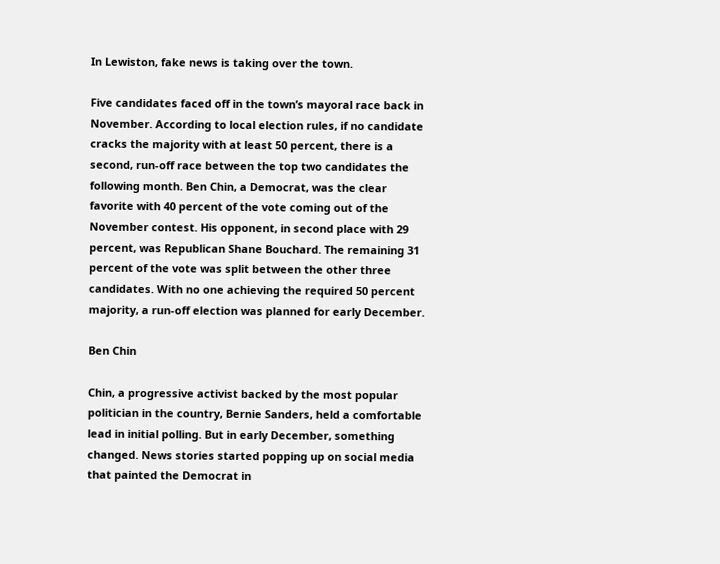In Lewiston, fake news is taking over the town.

Five candidates faced off in the town’s mayoral race back in November. According to local election rules, if no candidate cracks the majority with at least 50 percent, there is a second, run-off race between the top two candidates the following month. Ben Chin, a Democrat, was the clear favorite with 40 percent of the vote coming out of the November contest. His opponent, in second place with 29 percent, was Republican Shane Bouchard. The remaining 31 percent of the vote was split between the other three candidates. With no one achieving the required 50 percent majority, a run-off election was planned for early December.

Ben Chin

Chin, a progressive activist backed by the most popular politician in the country, Bernie Sanders, held a comfortable lead in initial polling. But in early December, something changed. News stories started popping up on social media that painted the Democrat in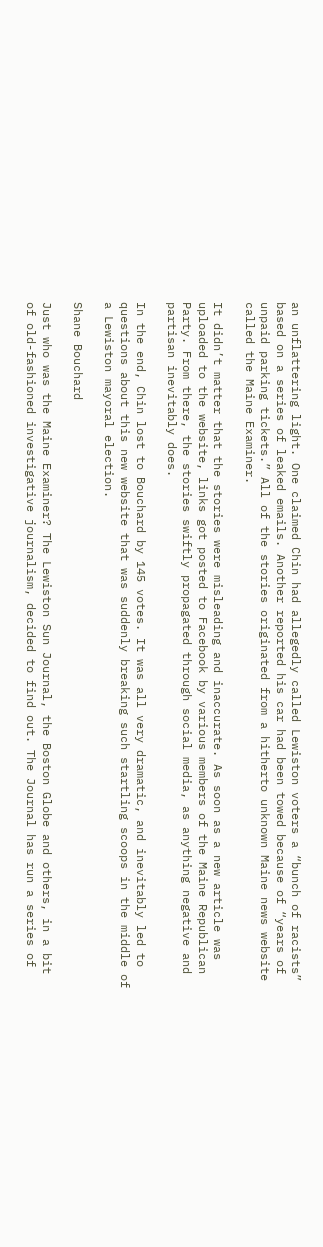an unflattering light. One claimed Chin had allegedly called Lewiston voters a “bunch of racists” based on a series of leaked emails. Another reported his car had been towed because of “years of unpaid parking tickets.” All of the stories originated from a hitherto unknown Maine news website called the Maine Examiner.

It didn’t matter that the stories were misleading and inaccurate. As soon as a new article was uploaded to the website, links got posted to Facebook by various members of the Maine Republican Party. From there, the stories swiftly propagated through social media, as anything negative and partisan inevitably does.

In the end, Chin lost to Bouchard by 145 votes. It was all very dramatic, and inevitably led to questions about this new website that was suddenly breaking such startling scoops in the middle of a Lewiston mayoral election.

Shane Bouchard

Just who was the Maine Examiner? The Lewiston Sun Journal, the Boston Globe and others, in a bit of old-fashioned investigative journalism, decided to find out. The Journal has run a series of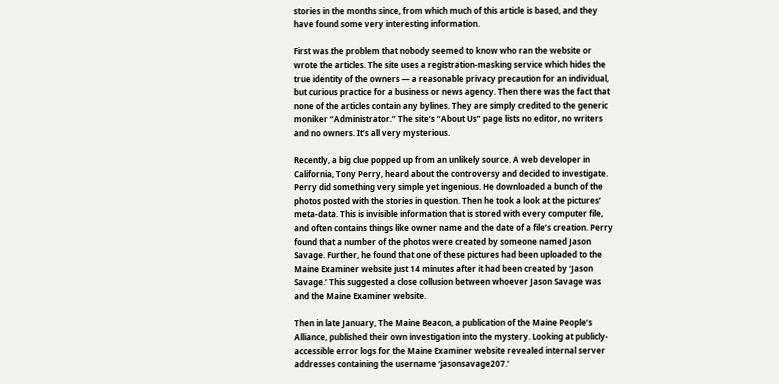stories in the months since, from which much of this article is based, and they have found some very interesting information.

First was the problem that nobody seemed to know who ran the website or wrote the articles. The site uses a registration-masking service which hides the true identity of the owners — a reasonable privacy precaution for an individual, but curious practice for a business or news agency. Then there was the fact that none of the articles contain any bylines. They are simply credited to the generic moniker “Administrator.” The site’s “About Us” page lists no editor, no writers and no owners. It’s all very mysterious.

Recently, a big clue popped up from an unlikely source. A web developer in California, Tony Perry, heard about the controversy and decided to investigate. Perry did something very simple yet ingenious. He downloaded a bunch of the photos posted with the stories in question. Then he took a look at the pictures’ meta-data. This is invisible information that is stored with every computer file, and often contains things like owner name and the date of a file’s creation. Perry found that a number of the photos were created by someone named Jason Savage. Further, he found that one of these pictures had been uploaded to the Maine Examiner website just 14 minutes after it had been created by ‘Jason Savage.’ This suggested a close collusion between whoever Jason Savage was and the Maine Examiner website.

Then in late January, The Maine Beacon, a publication of the Maine People’s Alliance, published their own investigation into the mystery. Looking at publicly-accessible error logs for the Maine Examiner website revealed internal server addresses containing the username ‘jasonsavage207.’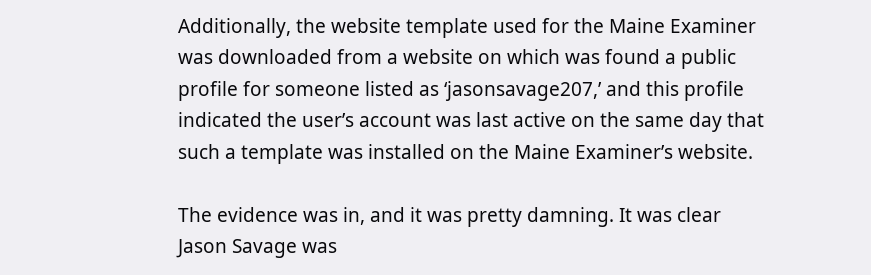Additionally, the website template used for the Maine Examiner was downloaded from a website on which was found a public profile for someone listed as ‘jasonsavage207,’ and this profile indicated the user’s account was last active on the same day that such a template was installed on the Maine Examiner’s website.

The evidence was in, and it was pretty damning. It was clear Jason Savage was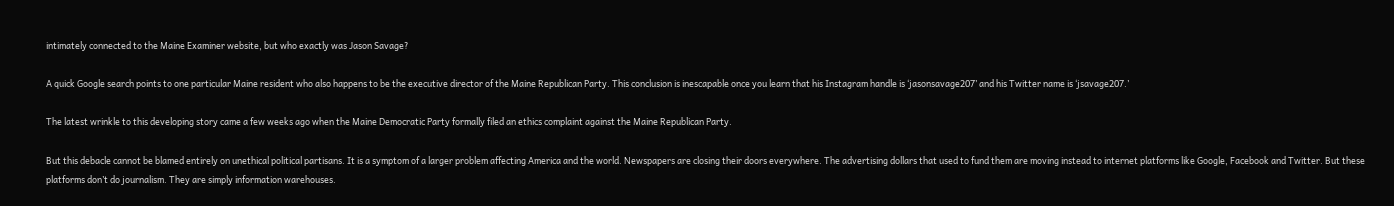intimately connected to the Maine Examiner website, but who exactly was Jason Savage?

A quick Google search points to one particular Maine resident who also happens to be the executive director of the Maine Republican Party. This conclusion is inescapable once you learn that his Instagram handle is ‘jasonsavage207’ and his Twitter name is ‘jsavage207.’

The latest wrinkle to this developing story came a few weeks ago when the Maine Democratic Party formally filed an ethics complaint against the Maine Republican Party.

But this debacle cannot be blamed entirely on unethical political partisans. It is a symptom of a larger problem affecting America and the world. Newspapers are closing their doors everywhere. The advertising dollars that used to fund them are moving instead to internet platforms like Google, Facebook and Twitter. But these platforms don’t do journalism. They are simply information warehouses.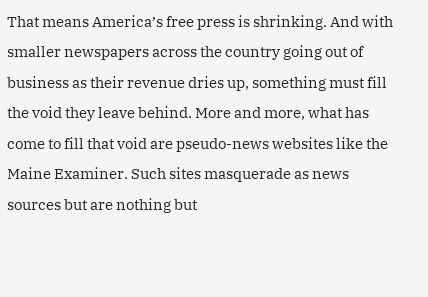That means America’s free press is shrinking. And with smaller newspapers across the country going out of business as their revenue dries up, something must fill the void they leave behind. More and more, what has come to fill that void are pseudo-news websites like the Maine Examiner. Such sites masquerade as news sources but are nothing but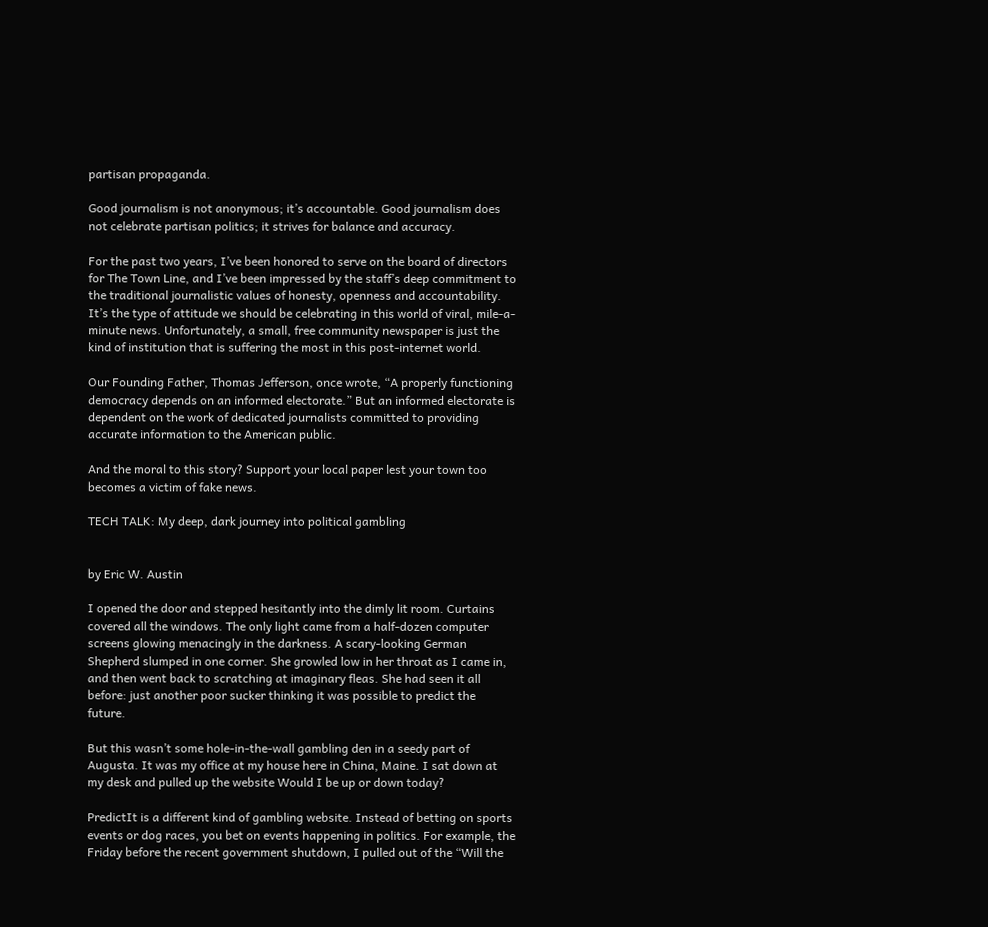partisan propaganda.

Good journalism is not anonymous; it’s accountable. Good journalism does not celebrate partisan politics; it strives for balance and accuracy.

For the past two years, I’ve been honored to serve on the board of directors for The Town Line, and I’ve been impressed by the staff’s deep commitment to the traditional journalistic values of honesty, openness and accountability. It’s the type of attitude we should be celebrating in this world of viral, mile-a-minute news. Unfortunately, a small, free community newspaper is just the kind of institution that is suffering the most in this post-internet world.

Our Founding Father, Thomas Jefferson, once wrote, “A properly functioning democracy depends on an informed electorate.” But an informed electorate is dependent on the work of dedicated journalists committed to providing accurate information to the American public.

And the moral to this story? Support your local paper lest your town too becomes a victim of fake news.

TECH TALK: My deep, dark journey into political gambling


by Eric W. Austin

I opened the door and stepped hesitantly into the dimly lit room. Curtains covered all the windows. The only light came from a half-dozen computer screens glowing menacingly in the darkness. A scary-looking German Shepherd slumped in one corner. She growled low in her throat as I came in, and then went back to scratching at imaginary fleas. She had seen it all before: just another poor sucker thinking it was possible to predict the future.

But this wasn’t some hole-in-the-wall gambling den in a seedy part of Augusta. It was my office at my house here in China, Maine. I sat down at my desk and pulled up the website Would I be up or down today?

PredictIt is a different kind of gambling website. Instead of betting on sports events or dog races, you bet on events happening in politics. For example, the Friday before the recent government shutdown, I pulled out of the “Will the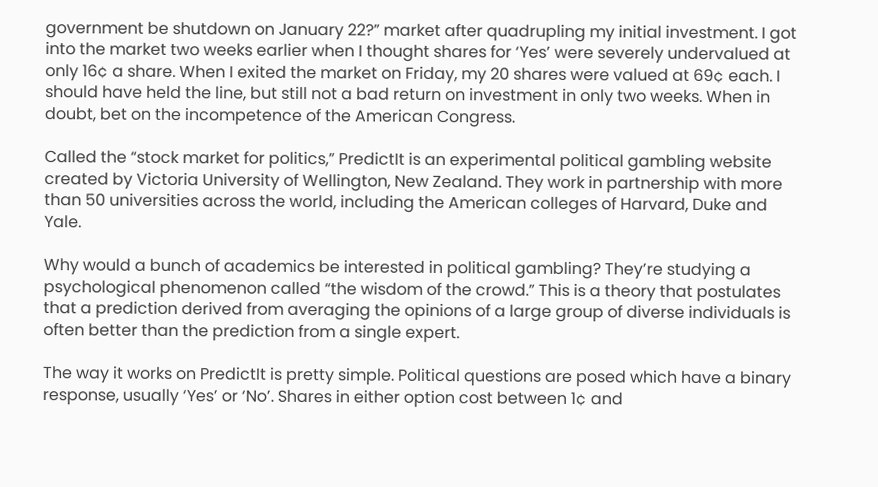government be shutdown on January 22?” market after quadrupling my initial investment. I got into the market two weeks earlier when I thought shares for ‘Yes’ were severely undervalued at only 16¢ a share. When I exited the market on Friday, my 20 shares were valued at 69¢ each. I should have held the line, but still not a bad return on investment in only two weeks. When in doubt, bet on the incompetence of the American Congress.

Called the “stock market for politics,” PredictIt is an experimental political gambling website created by Victoria University of Wellington, New Zealand. They work in partnership with more than 50 universities across the world, including the American colleges of Harvard, Duke and Yale.

Why would a bunch of academics be interested in political gambling? They’re studying a psychological phenomenon called “the wisdom of the crowd.” This is a theory that postulates that a prediction derived from averaging the opinions of a large group of diverse individuals is often better than the prediction from a single expert.

The way it works on PredictIt is pretty simple. Political questions are posed which have a binary response, usually ‘Yes’ or ‘No’. Shares in either option cost between 1¢ and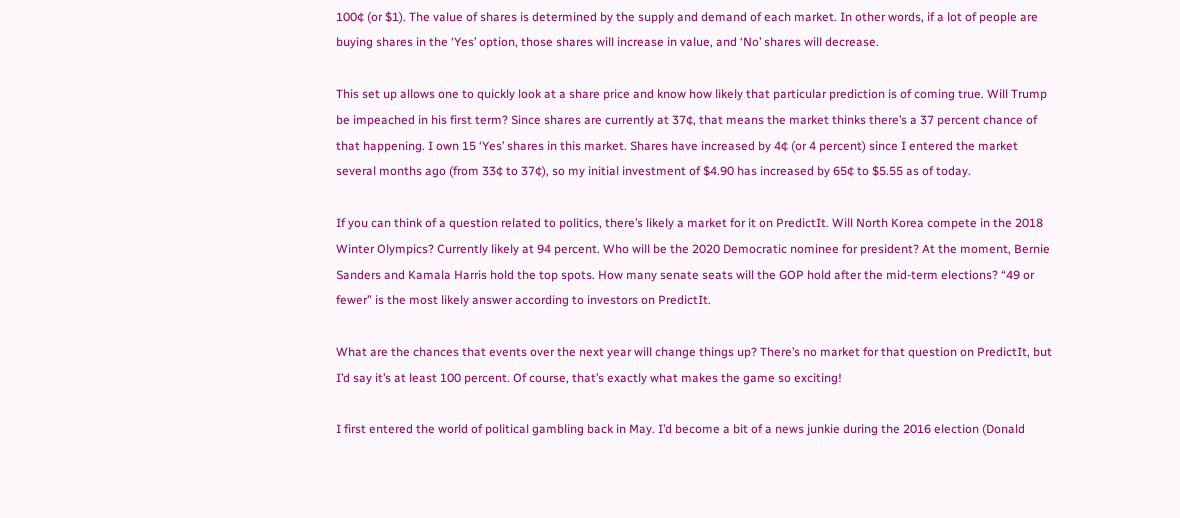100¢ (or $1). The value of shares is determined by the supply and demand of each market. In other words, if a lot of people are buying shares in the ‘Yes’ option, those shares will increase in value, and ‘No’ shares will decrease.

This set up allows one to quickly look at a share price and know how likely that particular prediction is of coming true. Will Trump be impeached in his first term? Since shares are currently at 37¢, that means the market thinks there’s a 37 percent chance of that happening. I own 15 ‘Yes’ shares in this market. Shares have increased by 4¢ (or 4 percent) since I entered the market several months ago (from 33¢ to 37¢), so my initial investment of $4.90 has increased by 65¢ to $5.55 as of today.

If you can think of a question related to politics, there’s likely a market for it on PredictIt. Will North Korea compete in the 2018 Winter Olympics? Currently likely at 94 percent. Who will be the 2020 Democratic nominee for president? At the moment, Bernie Sanders and Kamala Harris hold the top spots. How many senate seats will the GOP hold after the mid-term elections? “49 or fewer” is the most likely answer according to investors on PredictIt.

What are the chances that events over the next year will change things up? There’s no market for that question on PredictIt, but I’d say it’s at least 100 percent. Of course, that’s exactly what makes the game so exciting!

I first entered the world of political gambling back in May. I’d become a bit of a news junkie during the 2016 election (Donald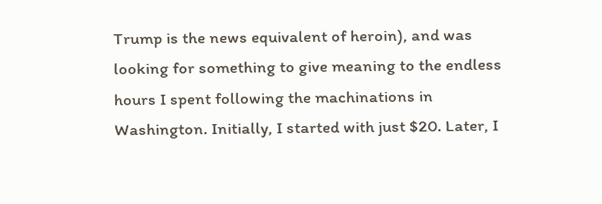Trump is the news equivalent of heroin), and was looking for something to give meaning to the endless hours I spent following the machinations in Washington. Initially, I started with just $20. Later, I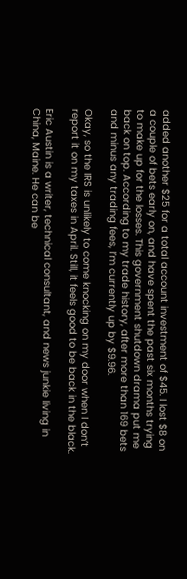added another $25 for a total account investment of $45. I lost $8 on a couple of bets early on, and have spent the past six months trying to make up for the losses. This government shutdown drama put me back on top. According to my trade history, after more than 169 bets and minus any trading fees, I’m currently up by $9.96.

Okay, so the IRS is unlikely to come knocking on my door when I don’t report it on my taxes in April. Still, it feels good to be back in the black.

Eric Austin is a writer, technical consultant, and news junkie living in China, Maine. He can be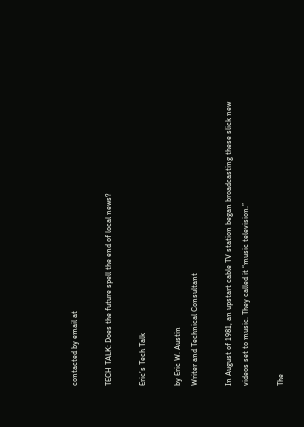contacted by email at

TECH TALK: Does the future spell the end of local news?

Eric’s Tech Talk

by Eric W. Austin
Writer and Technical Consultant

In August of 1981, an upstart cable TV station began broadcasting these slick new videos set to music. They called it “music television.”

The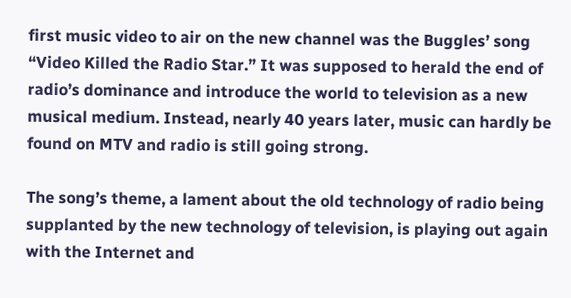first music video to air on the new channel was the Buggles’ song “Video Killed the Radio Star.” It was supposed to herald the end of radio’s dominance and introduce the world to television as a new musical medium. Instead, nearly 40 years later, music can hardly be found on MTV and radio is still going strong.

The song’s theme, a lament about the old technology of radio being supplanted by the new technology of television, is playing out again with the Internet and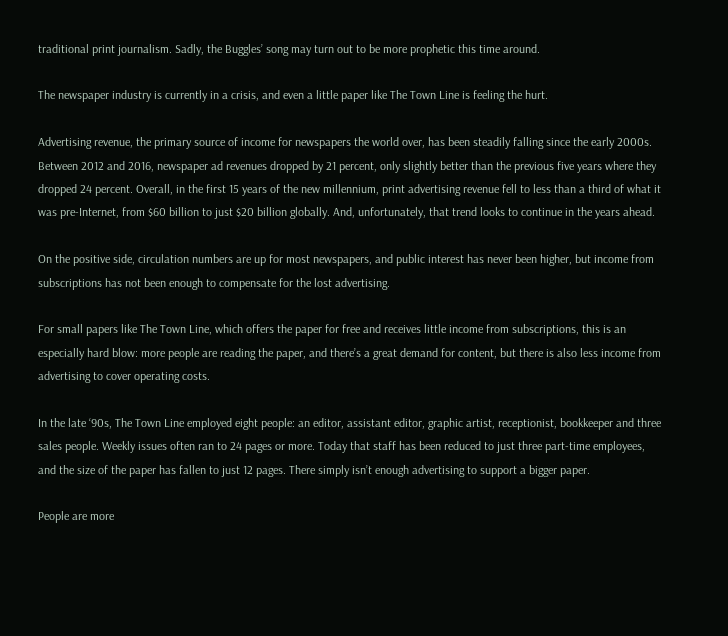traditional print journalism. Sadly, the Buggles’ song may turn out to be more prophetic this time around.

The newspaper industry is currently in a crisis, and even a little paper like The Town Line is feeling the hurt.

Advertising revenue, the primary source of income for newspapers the world over, has been steadily falling since the early 2000s. Between 2012 and 2016, newspaper ad revenues dropped by 21 percent, only slightly better than the previous five years where they dropped 24 percent. Overall, in the first 15 years of the new millennium, print advertising revenue fell to less than a third of what it was pre-Internet, from $60 billion to just $20 billion globally. And, unfortunately, that trend looks to continue in the years ahead.

On the positive side, circulation numbers are up for most newspapers, and public interest has never been higher, but income from subscriptions has not been enough to compensate for the lost advertising.

For small papers like The Town Line, which offers the paper for free and receives little income from subscriptions, this is an especially hard blow: more people are reading the paper, and there’s a great demand for content, but there is also less income from advertising to cover operating costs.

In the late ‘90s, The Town Line employed eight people: an editor, assistant editor, graphic artist, receptionist, bookkeeper and three sales people. Weekly issues often ran to 24 pages or more. Today that staff has been reduced to just three part-time employees, and the size of the paper has fallen to just 12 pages. There simply isn’t enough advertising to support a bigger paper.

People are more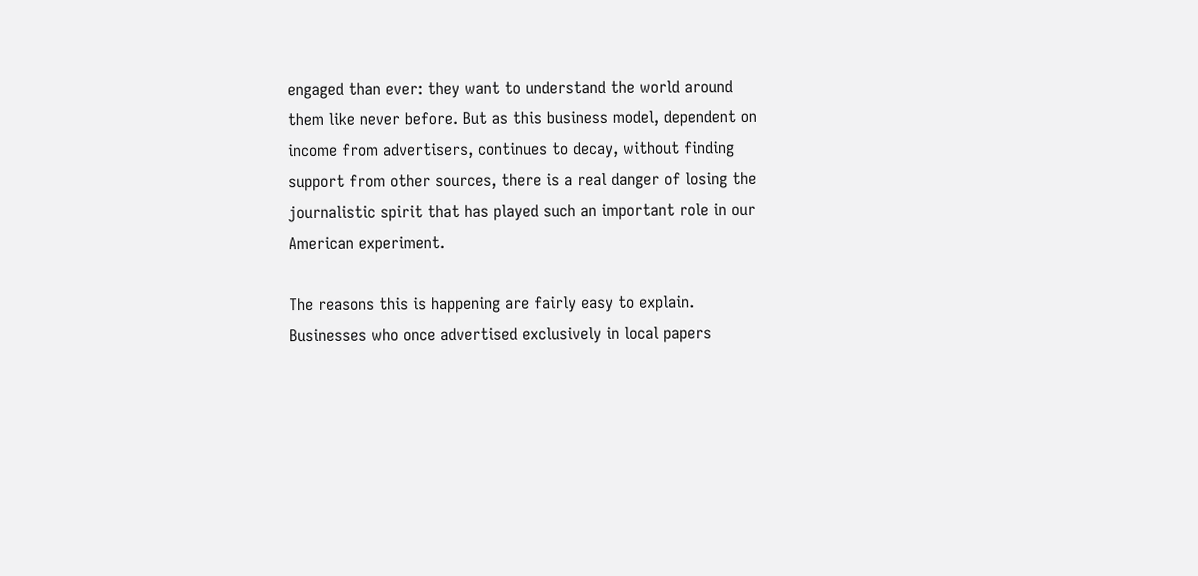engaged than ever: they want to understand the world around them like never before. But as this business model, dependent on income from advertisers, continues to decay, without finding support from other sources, there is a real danger of losing the journalistic spirit that has played such an important role in our American experiment.

The reasons this is happening are fairly easy to explain. Businesses who once advertised exclusively in local papers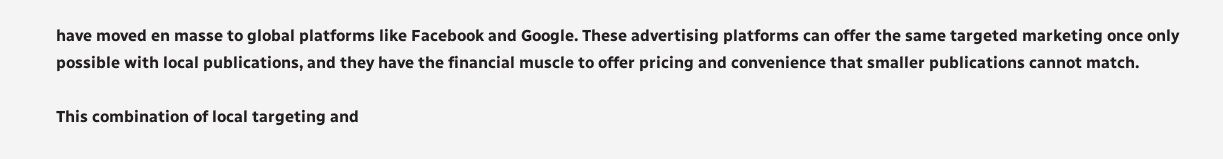have moved en masse to global platforms like Facebook and Google. These advertising platforms can offer the same targeted marketing once only possible with local publications, and they have the financial muscle to offer pricing and convenience that smaller publications cannot match.

This combination of local targeting and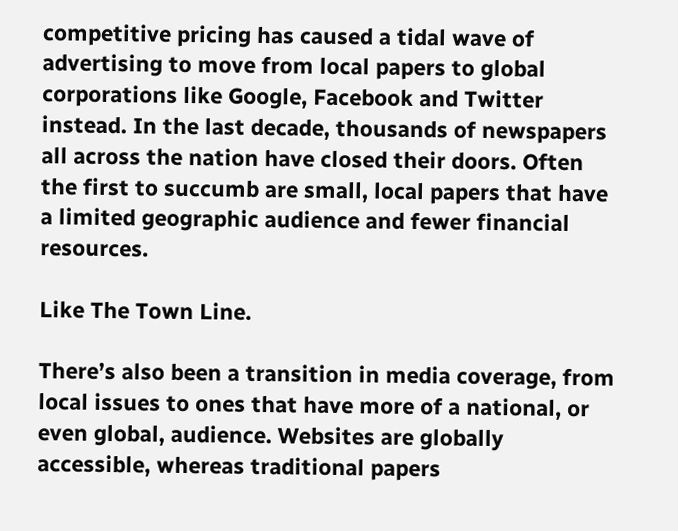competitive pricing has caused a tidal wave of advertising to move from local papers to global corporations like Google, Facebook and Twitter instead. In the last decade, thousands of newspapers all across the nation have closed their doors. Often the first to succumb are small, local papers that have a limited geographic audience and fewer financial resources.

Like The Town Line.

There’s also been a transition in media coverage, from local issues to ones that have more of a national, or even global, audience. Websites are globally accessible, whereas traditional papers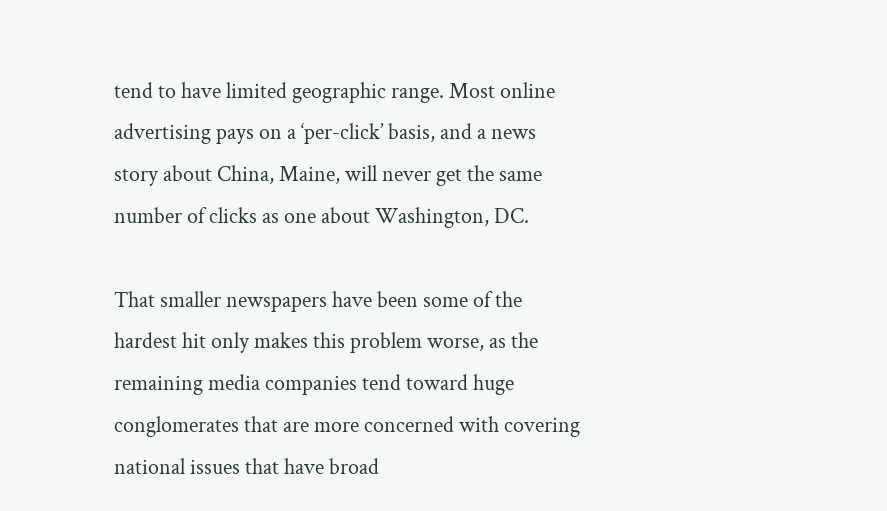tend to have limited geographic range. Most online advertising pays on a ‘per-click’ basis, and a news story about China, Maine, will never get the same number of clicks as one about Washington, DC.

That smaller newspapers have been some of the hardest hit only makes this problem worse, as the remaining media companies tend toward huge conglomerates that are more concerned with covering national issues that have broad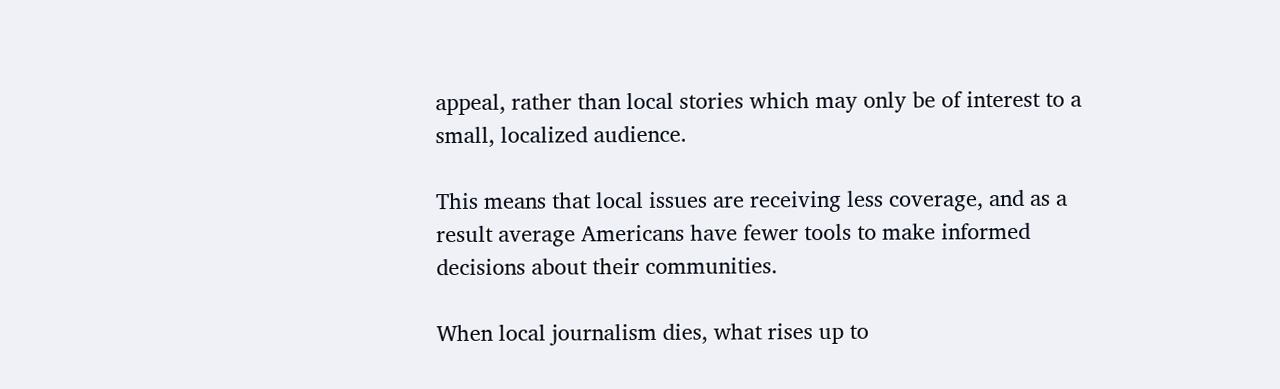appeal, rather than local stories which may only be of interest to a small, localized audience.

This means that local issues are receiving less coverage, and as a result average Americans have fewer tools to make informed decisions about their communities.

When local journalism dies, what rises up to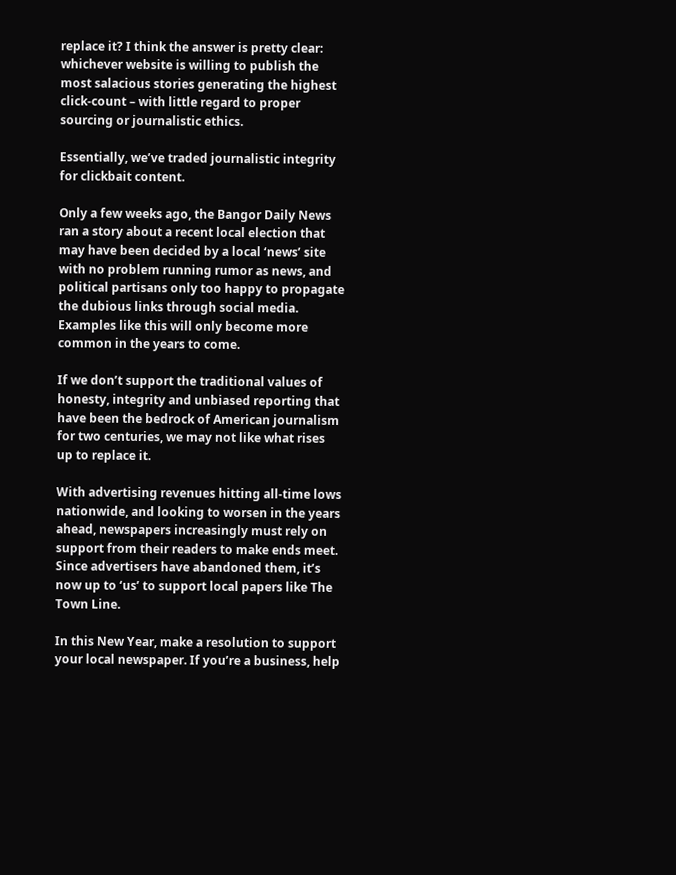replace it? I think the answer is pretty clear: whichever website is willing to publish the most salacious stories generating the highest click-count – with little regard to proper sourcing or journalistic ethics.

Essentially, we’ve traded journalistic integrity for clickbait content.

Only a few weeks ago, the Bangor Daily News ran a story about a recent local election that may have been decided by a local ‘news’ site with no problem running rumor as news, and political partisans only too happy to propagate the dubious links through social media. Examples like this will only become more common in the years to come.

If we don’t support the traditional values of honesty, integrity and unbiased reporting that have been the bedrock of American journalism for two centuries, we may not like what rises up to replace it.

With advertising revenues hitting all-time lows nationwide, and looking to worsen in the years ahead, newspapers increasingly must rely on support from their readers to make ends meet. Since advertisers have abandoned them, it’s now up to ‘us’ to support local papers like The Town Line.

In this New Year, make a resolution to support your local newspaper. If you’re a business, help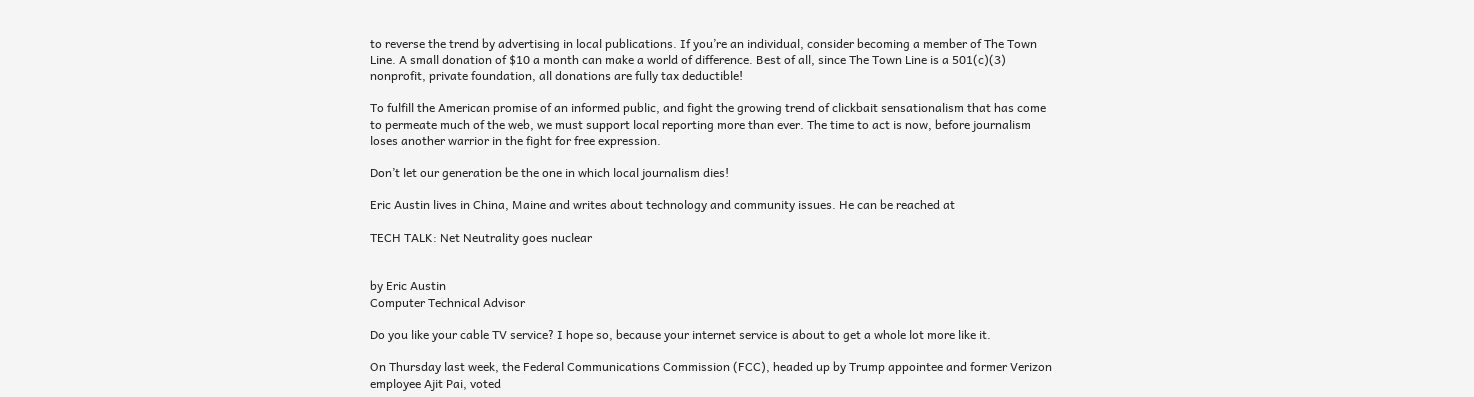to reverse the trend by advertising in local publications. If you’re an individual, consider becoming a member of The Town Line. A small donation of $10 a month can make a world of difference. Best of all, since The Town Line is a 501(c)(3) nonprofit, private foundation, all donations are fully tax deductible!

To fulfill the American promise of an informed public, and fight the growing trend of clickbait sensationalism that has come to permeate much of the web, we must support local reporting more than ever. The time to act is now, before journalism loses another warrior in the fight for free expression.

Don’t let our generation be the one in which local journalism dies!

Eric Austin lives in China, Maine and writes about technology and community issues. He can be reached at

TECH TALK: Net Neutrality goes nuclear


by Eric Austin
Computer Technical Advisor

Do you like your cable TV service? I hope so, because your internet service is about to get a whole lot more like it.

On Thursday last week, the Federal Communications Commission (FCC), headed up by Trump appointee and former Verizon employee Ajit Pai, voted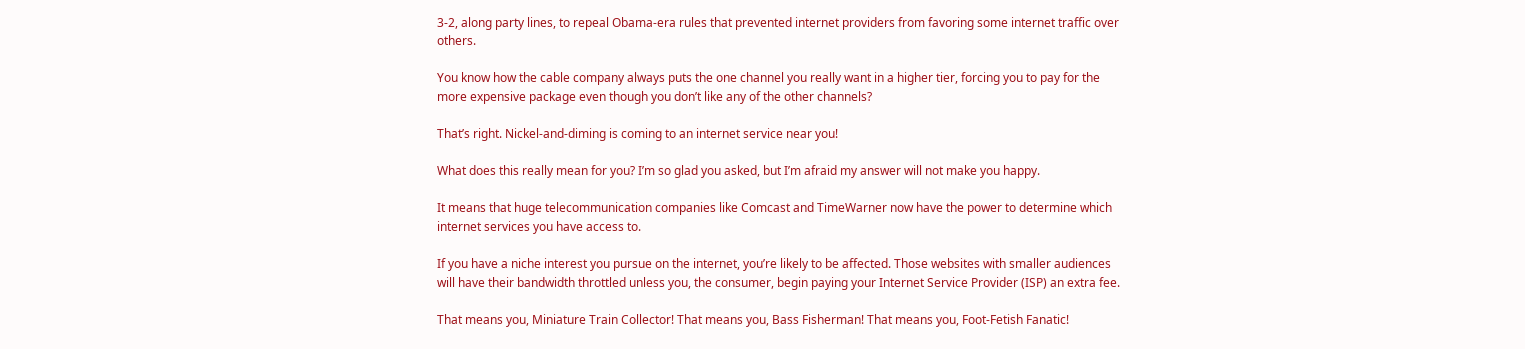3-2, along party lines, to repeal Obama-era rules that prevented internet providers from favoring some internet traffic over others.

You know how the cable company always puts the one channel you really want in a higher tier, forcing you to pay for the more expensive package even though you don’t like any of the other channels?

That’s right. Nickel-and-diming is coming to an internet service near you!

What does this really mean for you? I’m so glad you asked, but I’m afraid my answer will not make you happy.

It means that huge telecommunication companies like Comcast and TimeWarner now have the power to determine which internet services you have access to.

If you have a niche interest you pursue on the internet, you’re likely to be affected. Those websites with smaller audiences will have their bandwidth throttled unless you, the consumer, begin paying your Internet Service Provider (ISP) an extra fee.

That means you, Miniature Train Collector! That means you, Bass Fisherman! That means you, Foot-Fetish Fanatic!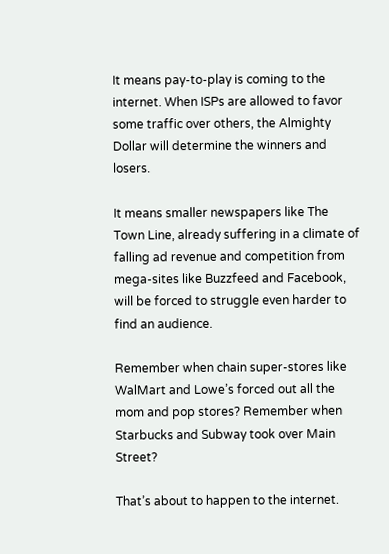It means pay-to-play is coming to the internet. When ISPs are allowed to favor some traffic over others, the Almighty Dollar will determine the winners and losers.

It means smaller newspapers like The Town Line, already suffering in a climate of falling ad revenue and competition from mega-sites like Buzzfeed and Facebook, will be forced to struggle even harder to find an audience.

Remember when chain super-stores like WalMart and Lowe’s forced out all the mom and pop stores? Remember when Starbucks and Subway took over Main Street?

That’s about to happen to the internet.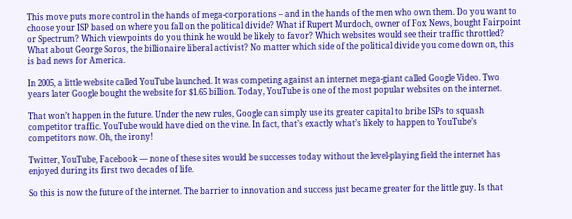This move puts more control in the hands of mega-corporations – and in the hands of the men who own them. Do you want to choose your ISP based on where you fall on the political divide? What if Rupert Murdoch, owner of Fox News, bought Fairpoint or Spectrum? Which viewpoints do you think he would be likely to favor? Which websites would see their traffic throttled? What about George Soros, the billionaire liberal activist? No matter which side of the political divide you come down on, this is bad news for America.

In 2005, a little website called YouTube launched. It was competing against an internet mega-giant called Google Video. Two years later Google bought the website for $1.65 billion. Today, YouTube is one of the most popular websites on the internet.

That won’t happen in the future. Under the new rules, Google can simply use its greater capital to bribe ISPs to squash competitor traffic. YouTube would have died on the vine. In fact, that’s exactly what’s likely to happen to YouTube’s competitors now. Oh, the irony!

Twitter, YouTube, Facebook — none of these sites would be successes today without the level-playing field the internet has enjoyed during its first two decades of life.

So this is now the future of the internet. The barrier to innovation and success just became greater for the little guy. Is that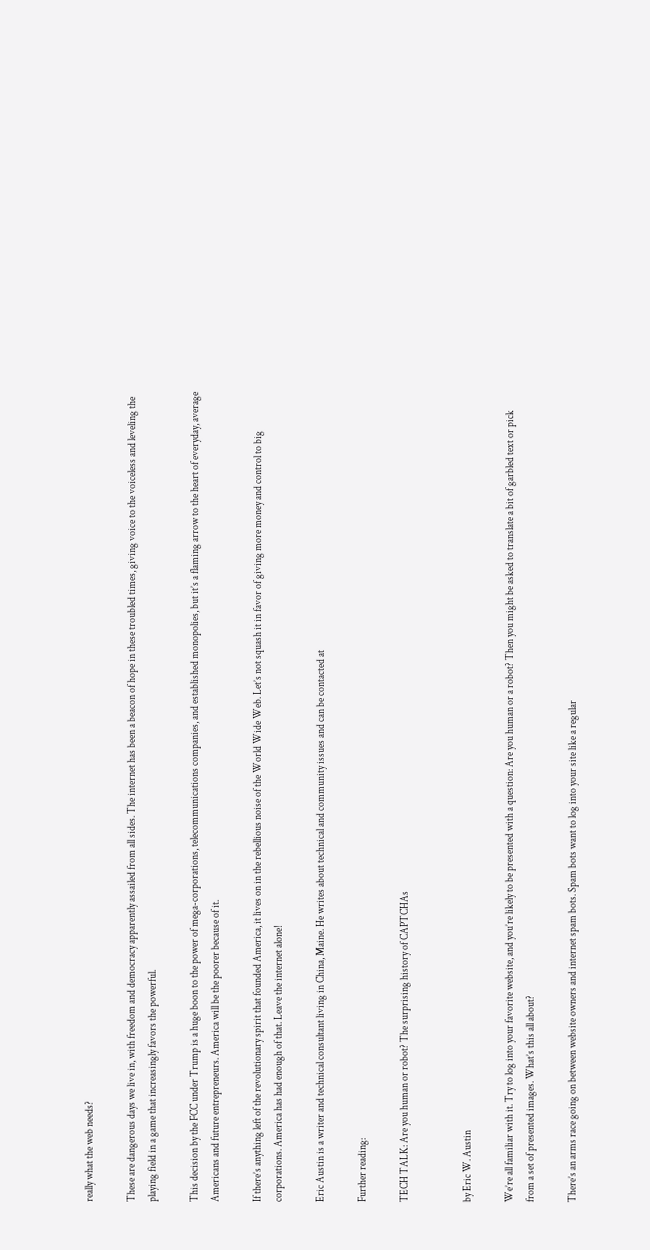really what the web needs?

These are dangerous days we live in, with freedom and democracy apparently assailed from all sides. The internet has been a beacon of hope in these troubled times, giving voice to the voiceless and leveling the playing field in a game that increasingly favors the powerful.

This decision by the FCC under Trump is a huge boon to the power of mega-corporations, telecommunications companies, and established monopolies, but it’s a flaming arrow to the heart of everyday, average Americans and future entrepreneurs. America will be the poorer because of it.

If there’s anything left of the revolutionary spirit that founded America, it lives on in the rebellious noise of the World Wide Web. Let’s not squash it in favor of giving more money and control to big corporations. America has had enough of that. Leave the internet alone!

Eric Austin is a writer and technical consultant living in China, Maine. He writes about technical and community issues and can be contacted at

Further reading:

TECH TALK: Are you human or robot? The surprising history of CAPTCHAs


by Eric W. Austin

We’re all familiar with it. Try to log into your favorite website, and you’re likely to be presented with a question: Are you human or a robot? Then you might be asked to translate a bit of garbled text or pick from a set of presented images. What’s this all about?

There’s an arms race going on between website owners and internet spam bots. Spam bots want to log into your site like a regular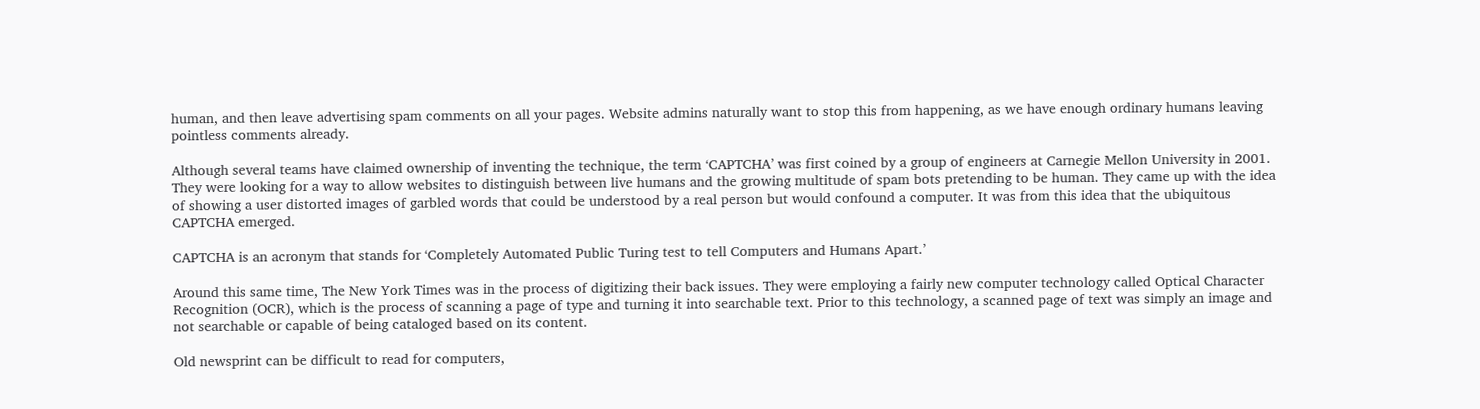human, and then leave advertising spam comments on all your pages. Website admins naturally want to stop this from happening, as we have enough ordinary humans leaving pointless comments already.

Although several teams have claimed ownership of inventing the technique, the term ‘CAPTCHA’ was first coined by a group of engineers at Carnegie Mellon University in 2001. They were looking for a way to allow websites to distinguish between live humans and the growing multitude of spam bots pretending to be human. They came up with the idea of showing a user distorted images of garbled words that could be understood by a real person but would confound a computer. It was from this idea that the ubiquitous CAPTCHA emerged.

CAPTCHA is an acronym that stands for ‘Completely Automated Public Turing test to tell Computers and Humans Apart.’

Around this same time, The New York Times was in the process of digitizing their back issues. They were employing a fairly new computer technology called Optical Character Recognition (OCR), which is the process of scanning a page of type and turning it into searchable text. Prior to this technology, a scanned page of text was simply an image and not searchable or capable of being cataloged based on its content.

Old newsprint can be difficult to read for computers,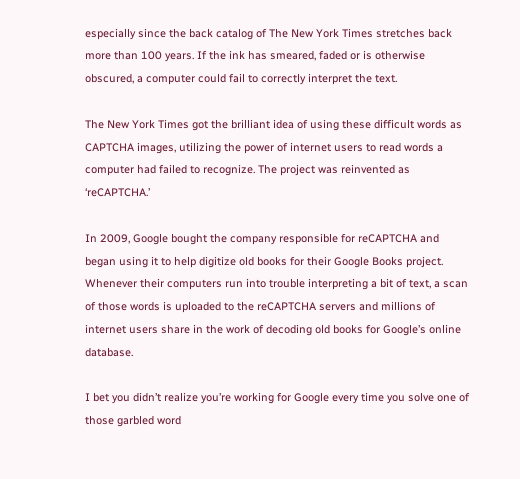especially since the back catalog of The New York Times stretches back more than 100 years. If the ink has smeared, faded or is otherwise obscured, a computer could fail to correctly interpret the text.

The New York Times got the brilliant idea of using these difficult words as CAPTCHA images, utilizing the power of internet users to read words a computer had failed to recognize. The project was reinvented as ‘reCAPTCHA.’

In 2009, Google bought the company responsible for reCAPTCHA and began using it to help digitize old books for their Google Books project. Whenever their computers run into trouble interpreting a bit of text, a scan of those words is uploaded to the reCAPTCHA servers and millions of internet users share in the work of decoding old books for Google’s online database.

I bet you didn’t realize you’re working for Google every time you solve one of those garbled word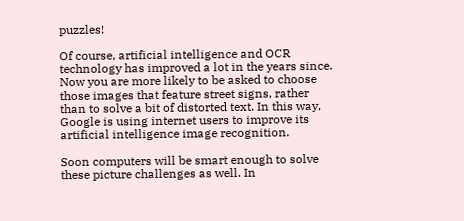puzzles!

Of course, artificial intelligence and OCR technology has improved a lot in the years since. Now you are more likely to be asked to choose those images that feature street signs, rather than to solve a bit of distorted text. In this way, Google is using internet users to improve its artificial intelligence image recognition.

Soon computers will be smart enough to solve these picture challenges as well. In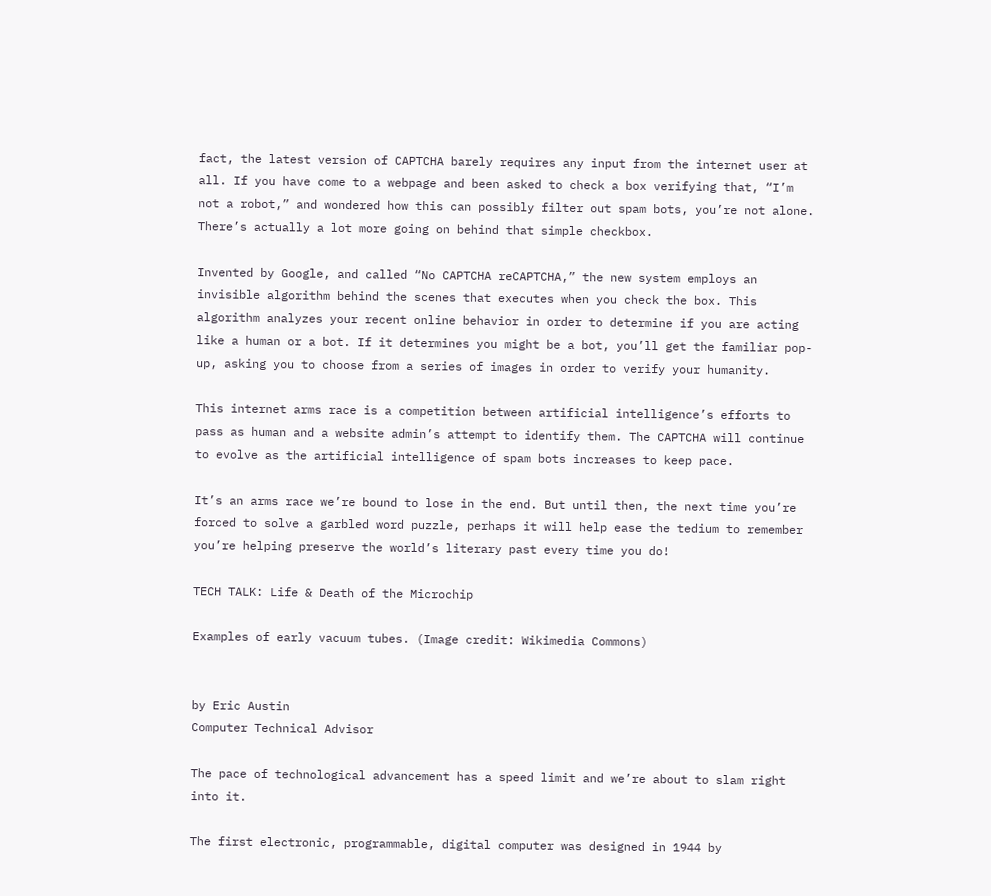fact, the latest version of CAPTCHA barely requires any input from the internet user at all. If you have come to a webpage and been asked to check a box verifying that, “I’m not a robot,” and wondered how this can possibly filter out spam bots, you’re not alone. There’s actually a lot more going on behind that simple checkbox.

Invented by Google, and called “No CAPTCHA reCAPTCHA,” the new system employs an invisible algorithm behind the scenes that executes when you check the box. This algorithm analyzes your recent online behavior in order to determine if you are acting like a human or a bot. If it determines you might be a bot, you’ll get the familiar pop-up, asking you to choose from a series of images in order to verify your humanity.

This internet arms race is a competition between artificial intelligence’s efforts to pass as human and a website admin’s attempt to identify them. The CAPTCHA will continue to evolve as the artificial intelligence of spam bots increases to keep pace.

It’s an arms race we’re bound to lose in the end. But until then, the next time you’re forced to solve a garbled word puzzle, perhaps it will help ease the tedium to remember you’re helping preserve the world’s literary past every time you do!

TECH TALK: Life & Death of the Microchip

Examples of early vacuum tubes. (Image credit: Wikimedia Commons)


by Eric Austin
Computer Technical Advisor

The pace of technological advancement has a speed limit and we’re about to slam right into it.

The first electronic, programmable, digital computer was designed in 1944 by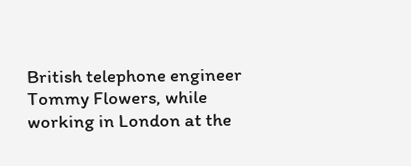British telephone engineer Tommy Flowers, while working in London at the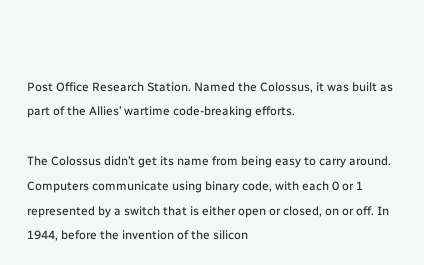Post Office Research Station. Named the Colossus, it was built as part of the Allies’ wartime code-breaking efforts.

The Colossus didn’t get its name from being easy to carry around. Computers communicate using binary code, with each 0 or 1 represented by a switch that is either open or closed, on or off. In 1944, before the invention of the silicon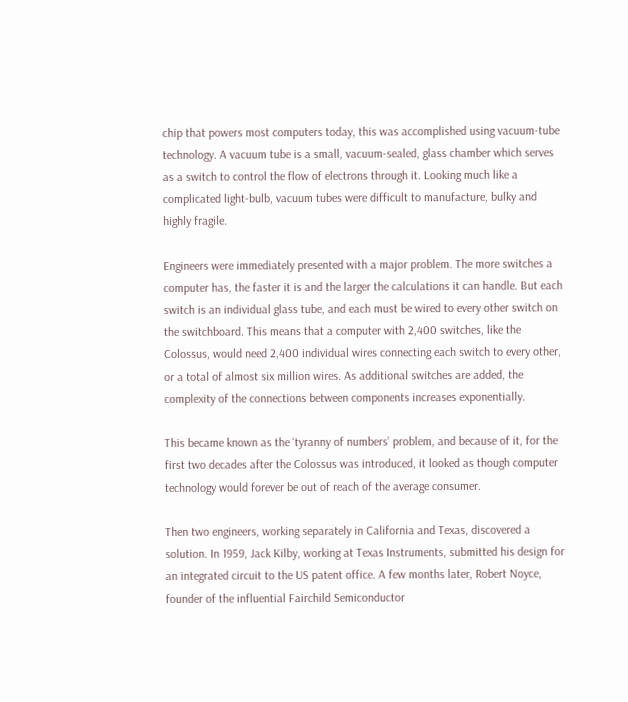chip that powers most computers today, this was accomplished using vacuum-tube technology. A vacuum tube is a small, vacuum-sealed, glass chamber which serves as a switch to control the flow of electrons through it. Looking much like a complicated light-bulb, vacuum tubes were difficult to manufacture, bulky and highly fragile.

Engineers were immediately presented with a major problem. The more switches a computer has, the faster it is and the larger the calculations it can handle. But each switch is an individual glass tube, and each must be wired to every other switch on the switchboard. This means that a computer with 2,400 switches, like the Colossus, would need 2,400 individual wires connecting each switch to every other, or a total of almost six million wires. As additional switches are added, the complexity of the connections between components increases exponentially.

This became known as the ‘tyranny of numbers’ problem, and because of it, for the first two decades after the Colossus was introduced, it looked as though computer technology would forever be out of reach of the average consumer.

Then two engineers, working separately in California and Texas, discovered a solution. In 1959, Jack Kilby, working at Texas Instruments, submitted his design for an integrated circuit to the US patent office. A few months later, Robert Noyce, founder of the influential Fairchild Semiconductor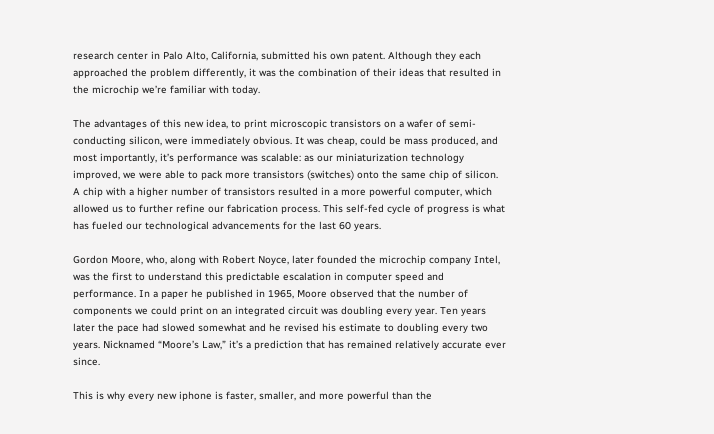research center in Palo Alto, California, submitted his own patent. Although they each approached the problem differently, it was the combination of their ideas that resulted in the microchip we’re familiar with today.

The advantages of this new idea, to print microscopic transistors on a wafer of semi-conducting silicon, were immediately obvious. It was cheap, could be mass produced, and most importantly, it’s performance was scalable: as our miniaturization technology improved, we were able to pack more transistors (switches) onto the same chip of silicon. A chip with a higher number of transistors resulted in a more powerful computer, which allowed us to further refine our fabrication process. This self-fed cycle of progress is what has fueled our technological advancements for the last 60 years.

Gordon Moore, who, along with Robert Noyce, later founded the microchip company Intel, was the first to understand this predictable escalation in computer speed and performance. In a paper he published in 1965, Moore observed that the number of components we could print on an integrated circuit was doubling every year. Ten years later the pace had slowed somewhat and he revised his estimate to doubling every two years. Nicknamed “Moore’s Law,” it’s a prediction that has remained relatively accurate ever since.

This is why every new iphone is faster, smaller, and more powerful than the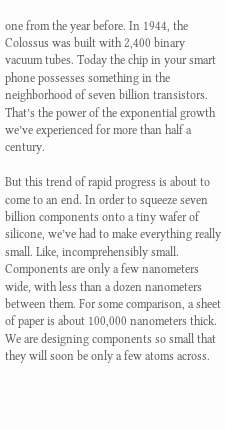one from the year before. In 1944, the Colossus was built with 2,400 binary vacuum tubes. Today the chip in your smart phone possesses something in the neighborhood of seven billion transistors. That’s the power of the exponential growth we’ve experienced for more than half a century.

But this trend of rapid progress is about to come to an end. In order to squeeze seven billion components onto a tiny wafer of silicone, we’ve had to make everything really small. Like, incomprehensibly small. Components are only a few nanometers wide, with less than a dozen nanometers between them. For some comparison, a sheet of paper is about 100,000 nanometers thick. We are designing components so small that they will soon be only a few atoms across.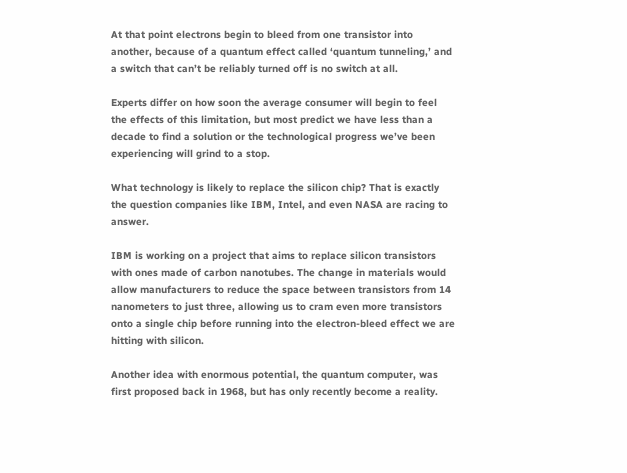At that point electrons begin to bleed from one transistor into another, because of a quantum effect called ‘quantum tunneling,’ and a switch that can’t be reliably turned off is no switch at all.

Experts differ on how soon the average consumer will begin to feel the effects of this limitation, but most predict we have less than a decade to find a solution or the technological progress we’ve been experiencing will grind to a stop.

What technology is likely to replace the silicon chip? That is exactly the question companies like IBM, Intel, and even NASA are racing to answer.

IBM is working on a project that aims to replace silicon transistors with ones made of carbon nanotubes. The change in materials would allow manufacturers to reduce the space between transistors from 14 nanometers to just three, allowing us to cram even more transistors onto a single chip before running into the electron-bleed effect we are hitting with silicon.

Another idea with enormous potential, the quantum computer, was first proposed back in 1968, but has only recently become a reality.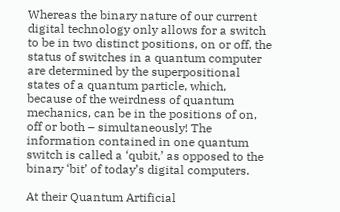Whereas the binary nature of our current digital technology only allows for a switch to be in two distinct positions, on or off, the status of switches in a quantum computer are determined by the superpositional states of a quantum particle, which, because of the weirdness of quantum mechanics, can be in the positions of on, off or both – simultaneously! The information contained in one quantum switch is called a ‘qubit,’ as opposed to the binary ‘bit’ of today’s digital computers.

At their Quantum Artificial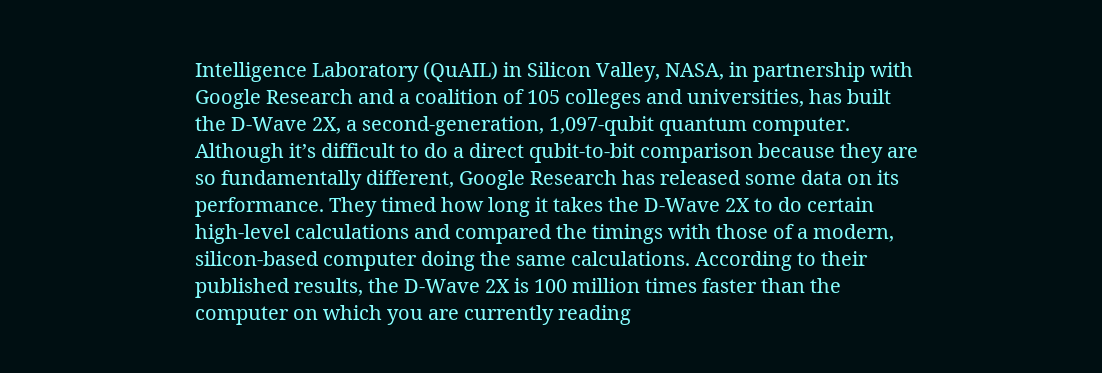Intelligence Laboratory (QuAIL) in Silicon Valley, NASA, in partnership with Google Research and a coalition of 105 colleges and universities, has built the D-Wave 2X, a second-generation, 1,097-qubit quantum computer. Although it’s difficult to do a direct qubit-to-bit comparison because they are so fundamentally different, Google Research has released some data on its performance. They timed how long it takes the D-Wave 2X to do certain high-level calculations and compared the timings with those of a modern, silicon-based computer doing the same calculations. According to their published results, the D-Wave 2X is 100 million times faster than the computer on which you are currently reading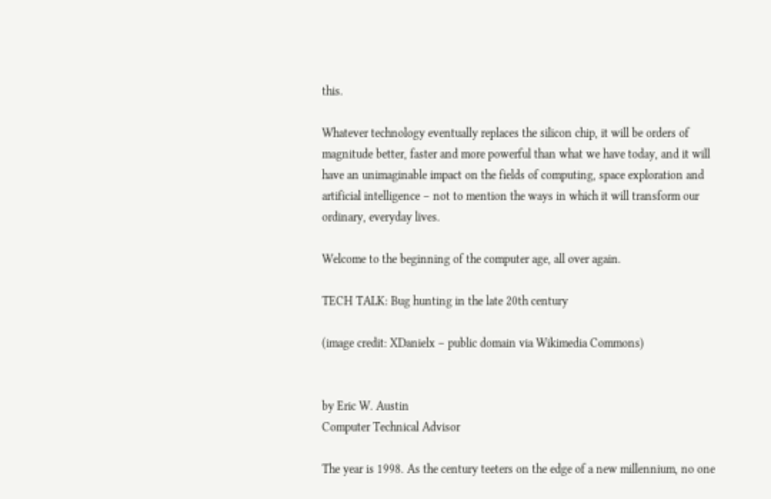this.

Whatever technology eventually replaces the silicon chip, it will be orders of magnitude better, faster and more powerful than what we have today, and it will have an unimaginable impact on the fields of computing, space exploration and artificial intelligence – not to mention the ways in which it will transform our ordinary, everyday lives.

Welcome to the beginning of the computer age, all over again.

TECH TALK: Bug hunting in the late 20th century

(image credit: XDanielx – public domain via Wikimedia Commons)


by Eric W. Austin
Computer Technical Advisor

The year is 1998. As the century teeters on the edge of a new millennium, no one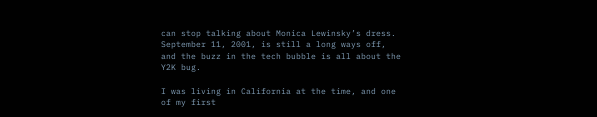can stop talking about Monica Lewinsky’s dress. September 11, 2001, is still a long ways off, and the buzz in the tech bubble is all about the Y2K bug.

I was living in California at the time, and one of my first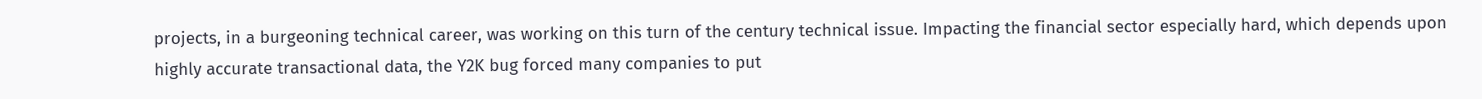projects, in a burgeoning technical career, was working on this turn of the century technical issue. Impacting the financial sector especially hard, which depends upon highly accurate transactional data, the Y2K bug forced many companies to put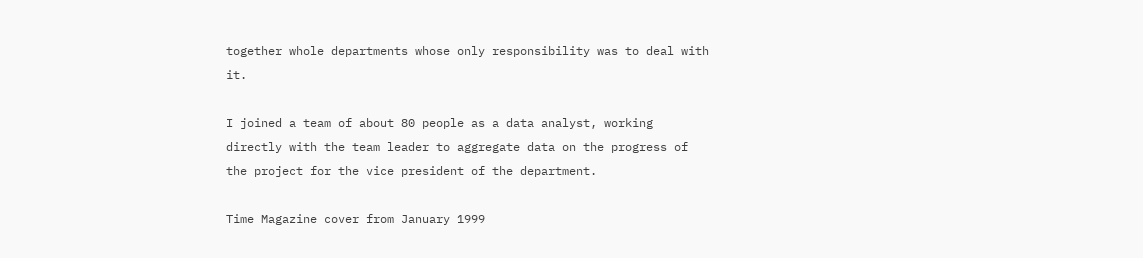together whole departments whose only responsibility was to deal with it.

I joined a team of about 80 people as a data analyst, working directly with the team leader to aggregate data on the progress of the project for the vice president of the department.

Time Magazine cover from January 1999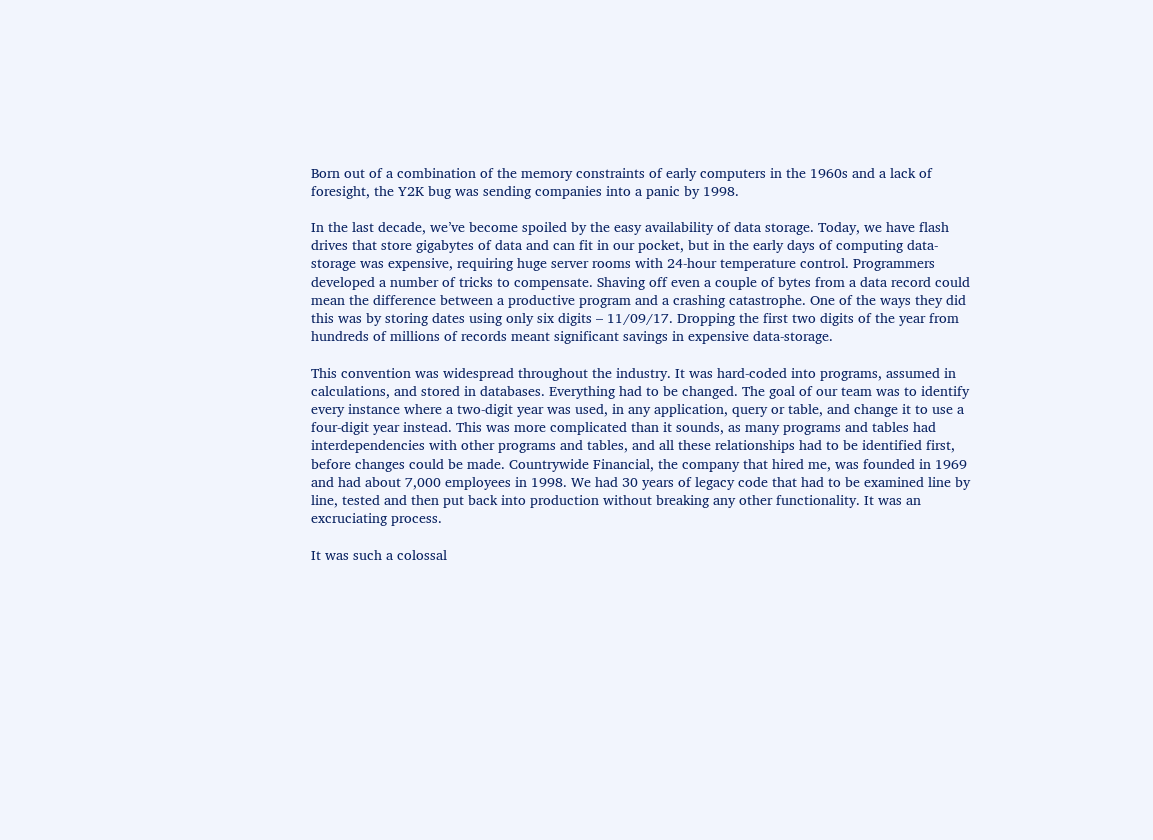Born out of a combination of the memory constraints of early computers in the 1960s and a lack of foresight, the Y2K bug was sending companies into a panic by 1998.

In the last decade, we’ve become spoiled by the easy availability of data storage. Today, we have flash drives that store gigabytes of data and can fit in our pocket, but in the early days of computing data-storage was expensive, requiring huge server rooms with 24-hour temperature control. Programmers developed a number of tricks to compensate. Shaving off even a couple of bytes from a data record could mean the difference between a productive program and a crashing catastrophe. One of the ways they did this was by storing dates using only six digits – 11/09/17. Dropping the first two digits of the year from hundreds of millions of records meant significant savings in expensive data-storage.

This convention was widespread throughout the industry. It was hard-coded into programs, assumed in calculations, and stored in databases. Everything had to be changed. The goal of our team was to identify every instance where a two-digit year was used, in any application, query or table, and change it to use a four-digit year instead. This was more complicated than it sounds, as many programs and tables had interdependencies with other programs and tables, and all these relationships had to be identified first, before changes could be made. Countrywide Financial, the company that hired me, was founded in 1969 and had about 7,000 employees in 1998. We had 30 years of legacy code that had to be examined line by line, tested and then put back into production without breaking any other functionality. It was an excruciating process.

It was such a colossal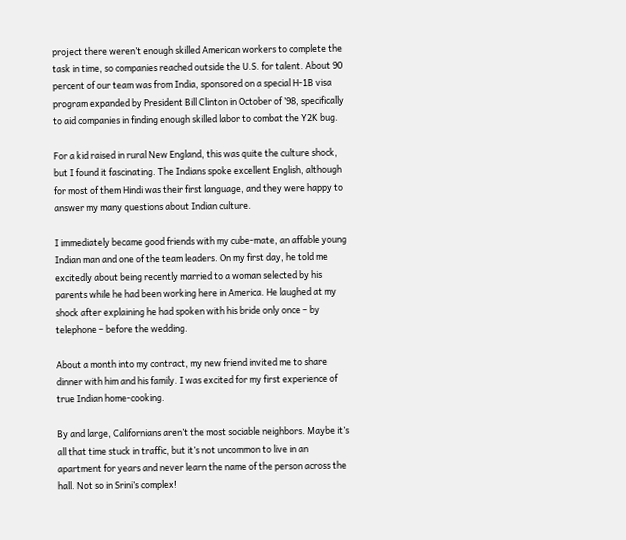project there weren’t enough skilled American workers to complete the task in time, so companies reached outside the U.S. for talent. About 90 percent of our team was from India, sponsored on a special H-1B visa program expanded by President Bill Clinton in October of ’98, specifically to aid companies in finding enough skilled labor to combat the Y2K bug.

For a kid raised in rural New England, this was quite the culture shock, but I found it fascinating. The Indians spoke excellent English, although for most of them Hindi was their first language, and they were happy to answer my many questions about Indian culture.

I immediately became good friends with my cube-mate, an affable young Indian man and one of the team leaders. On my first day, he told me excitedly about being recently married to a woman selected by his parents while he had been working here in America. He laughed at my shock after explaining he had spoken with his bride only once – by telephone – before the wedding.

About a month into my contract, my new friend invited me to share dinner with him and his family. I was excited for my first experience of true Indian home-cooking.

By and large, Californians aren’t the most sociable neighbors. Maybe it’s all that time stuck in traffic, but it’s not uncommon to live in an apartment for years and never learn the name of the person across the hall. Not so in Srini’s complex!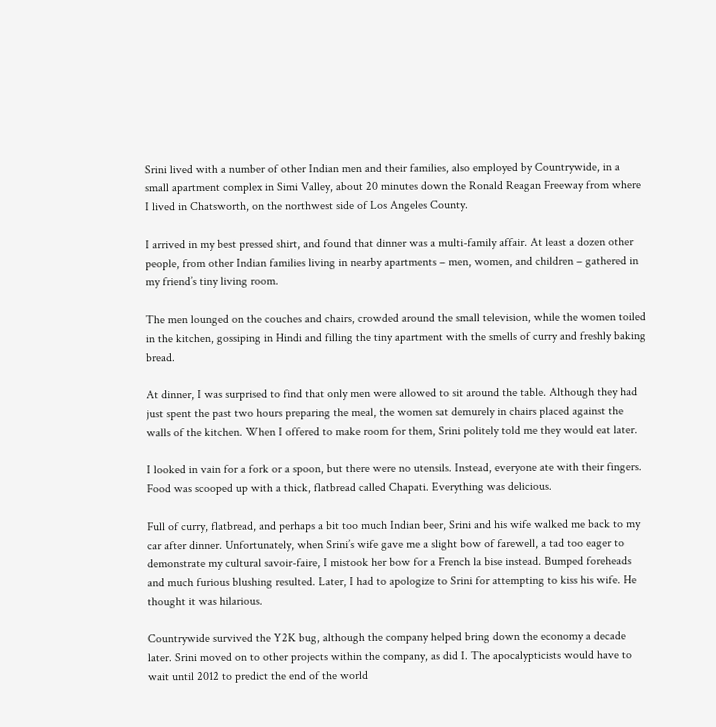Srini lived with a number of other Indian men and their families, also employed by Countrywide, in a small apartment complex in Simi Valley, about 20 minutes down the Ronald Reagan Freeway from where I lived in Chatsworth, on the northwest side of Los Angeles County.

I arrived in my best pressed shirt, and found that dinner was a multi-family affair. At least a dozen other people, from other Indian families living in nearby apartments – men, women, and children – gathered in my friend’s tiny living room.

The men lounged on the couches and chairs, crowded around the small television, while the women toiled in the kitchen, gossiping in Hindi and filling the tiny apartment with the smells of curry and freshly baking bread.

At dinner, I was surprised to find that only men were allowed to sit around the table. Although they had just spent the past two hours preparing the meal, the women sat demurely in chairs placed against the walls of the kitchen. When I offered to make room for them, Srini politely told me they would eat later.

I looked in vain for a fork or a spoon, but there were no utensils. Instead, everyone ate with their fingers. Food was scooped up with a thick, flatbread called Chapati. Everything was delicious.

Full of curry, flatbread, and perhaps a bit too much Indian beer, Srini and his wife walked me back to my car after dinner. Unfortunately, when Srini’s wife gave me a slight bow of farewell, a tad too eager to demonstrate my cultural savoir-faire, I mistook her bow for a French la bise instead. Bumped foreheads and much furious blushing resulted. Later, I had to apologize to Srini for attempting to kiss his wife. He thought it was hilarious.

Countrywide survived the Y2K bug, although the company helped bring down the economy a decade later. Srini moved on to other projects within the company, as did I. The apocalypticists would have to wait until 2012 to predict the end of the world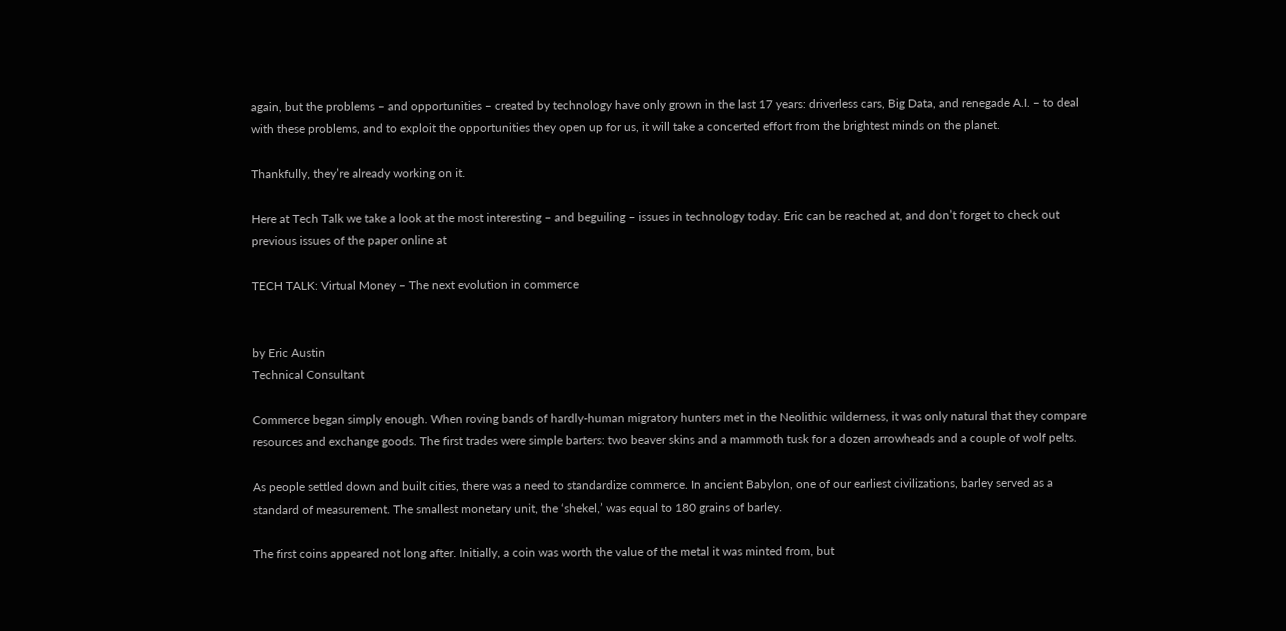again, but the problems – and opportunities – created by technology have only grown in the last 17 years: driverless cars, Big Data, and renegade A.I. – to deal with these problems, and to exploit the opportunities they open up for us, it will take a concerted effort from the brightest minds on the planet.

Thankfully, they’re already working on it.

Here at Tech Talk we take a look at the most interesting – and beguiling – issues in technology today. Eric can be reached at, and don’t forget to check out previous issues of the paper online at

TECH TALK: Virtual Money – The next evolution in commerce


by Eric Austin
Technical Consultant

Commerce began simply enough. When roving bands of hardly-human migratory hunters met in the Neolithic wilderness, it was only natural that they compare resources and exchange goods. The first trades were simple barters: two beaver skins and a mammoth tusk for a dozen arrowheads and a couple of wolf pelts.

As people settled down and built cities, there was a need to standardize commerce. In ancient Babylon, one of our earliest civilizations, barley served as a standard of measurement. The smallest monetary unit, the ‘shekel,’ was equal to 180 grains of barley.

The first coins appeared not long after. Initially, a coin was worth the value of the metal it was minted from, but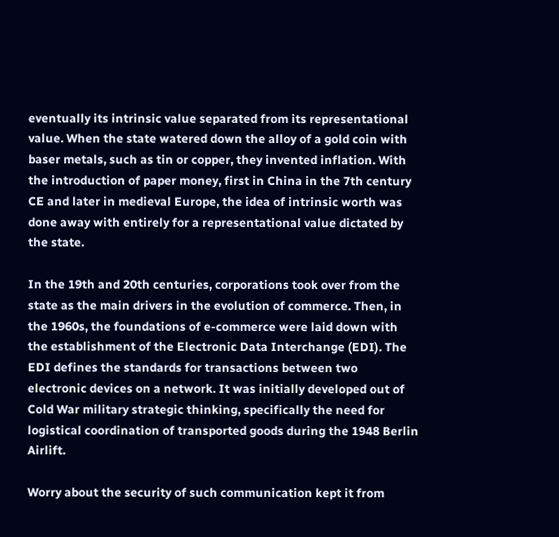eventually its intrinsic value separated from its representational value. When the state watered down the alloy of a gold coin with baser metals, such as tin or copper, they invented inflation. With the introduction of paper money, first in China in the 7th century CE and later in medieval Europe, the idea of intrinsic worth was done away with entirely for a representational value dictated by the state.

In the 19th and 20th centuries, corporations took over from the state as the main drivers in the evolution of commerce. Then, in the 1960s, the foundations of e-commerce were laid down with the establishment of the Electronic Data Interchange (EDI). The EDI defines the standards for transactions between two electronic devices on a network. It was initially developed out of Cold War military strategic thinking, specifically the need for logistical coordination of transported goods during the 1948 Berlin Airlift.

Worry about the security of such communication kept it from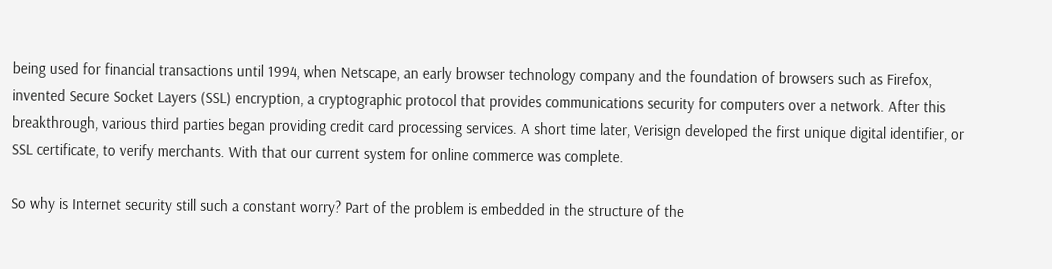being used for financial transactions until 1994, when Netscape, an early browser technology company and the foundation of browsers such as Firefox, invented Secure Socket Layers (SSL) encryption, a cryptographic protocol that provides communications security for computers over a network. After this breakthrough, various third parties began providing credit card processing services. A short time later, Verisign developed the first unique digital identifier, or SSL certificate, to verify merchants. With that our current system for online commerce was complete.

So why is Internet security still such a constant worry? Part of the problem is embedded in the structure of the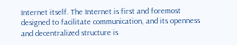Internet itself. The Internet is first and foremost designed to facilitate communication, and its openness and decentralized structure is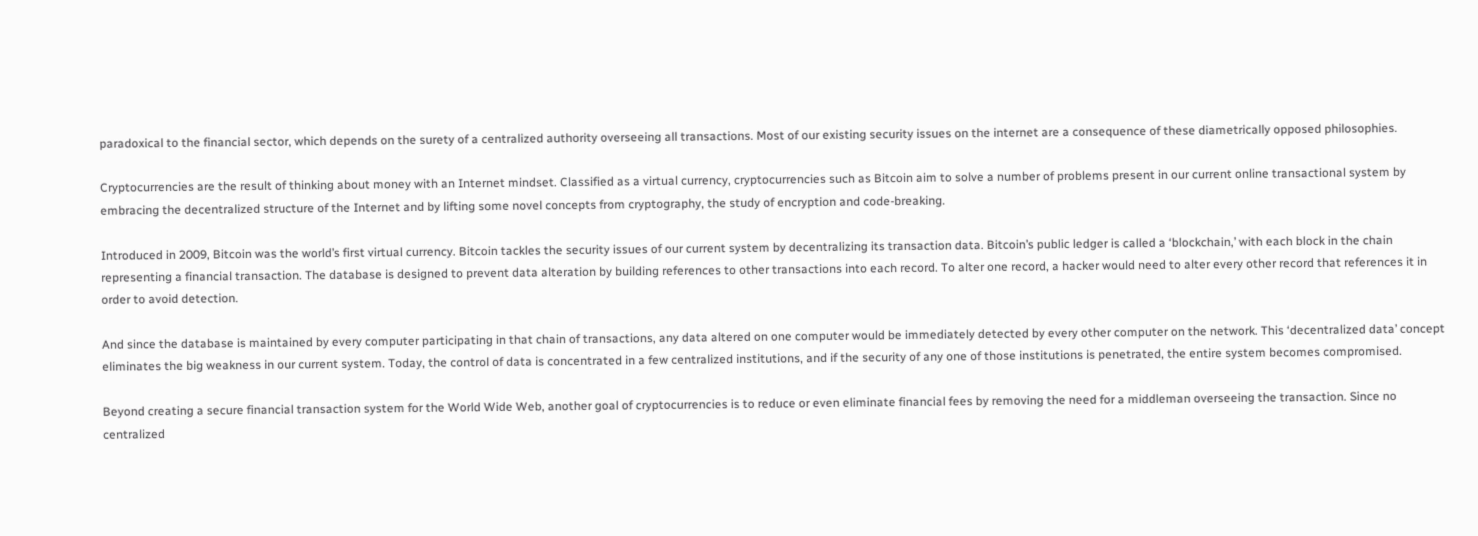paradoxical to the financial sector, which depends on the surety of a centralized authority overseeing all transactions. Most of our existing security issues on the internet are a consequence of these diametrically opposed philosophies.

Cryptocurrencies are the result of thinking about money with an Internet mindset. Classified as a virtual currency, cryptocurrencies such as Bitcoin aim to solve a number of problems present in our current online transactional system by embracing the decentralized structure of the Internet and by lifting some novel concepts from cryptography, the study of encryption and code-breaking.

Introduced in 2009, Bitcoin was the world’s first virtual currency. Bitcoin tackles the security issues of our current system by decentralizing its transaction data. Bitcoin’s public ledger is called a ‘blockchain,’ with each block in the chain representing a financial transaction. The database is designed to prevent data alteration by building references to other transactions into each record. To alter one record, a hacker would need to alter every other record that references it in order to avoid detection.

And since the database is maintained by every computer participating in that chain of transactions, any data altered on one computer would be immediately detected by every other computer on the network. This ‘decentralized data’ concept eliminates the big weakness in our current system. Today, the control of data is concentrated in a few centralized institutions, and if the security of any one of those institutions is penetrated, the entire system becomes compromised.

Beyond creating a secure financial transaction system for the World Wide Web, another goal of cryptocurrencies is to reduce or even eliminate financial fees by removing the need for a middleman overseeing the transaction. Since no centralized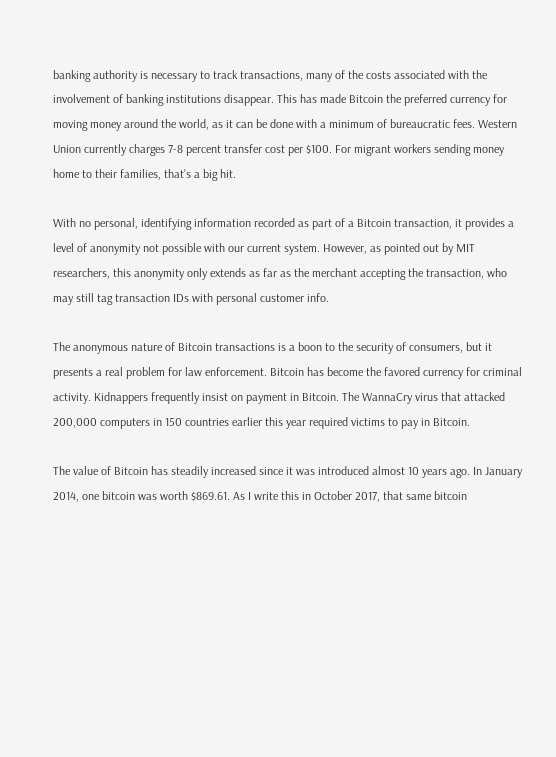banking authority is necessary to track transactions, many of the costs associated with the involvement of banking institutions disappear. This has made Bitcoin the preferred currency for moving money around the world, as it can be done with a minimum of bureaucratic fees. Western Union currently charges 7-8 percent transfer cost per $100. For migrant workers sending money home to their families, that’s a big hit.

With no personal, identifying information recorded as part of a Bitcoin transaction, it provides a level of anonymity not possible with our current system. However, as pointed out by MIT researchers, this anonymity only extends as far as the merchant accepting the transaction, who may still tag transaction IDs with personal customer info.

The anonymous nature of Bitcoin transactions is a boon to the security of consumers, but it presents a real problem for law enforcement. Bitcoin has become the favored currency for criminal activity. Kidnappers frequently insist on payment in Bitcoin. The WannaCry virus that attacked 200,000 computers in 150 countries earlier this year required victims to pay in Bitcoin.

The value of Bitcoin has steadily increased since it was introduced almost 10 years ago. In January 2014, one bitcoin was worth $869.61. As I write this in October 2017, that same bitcoin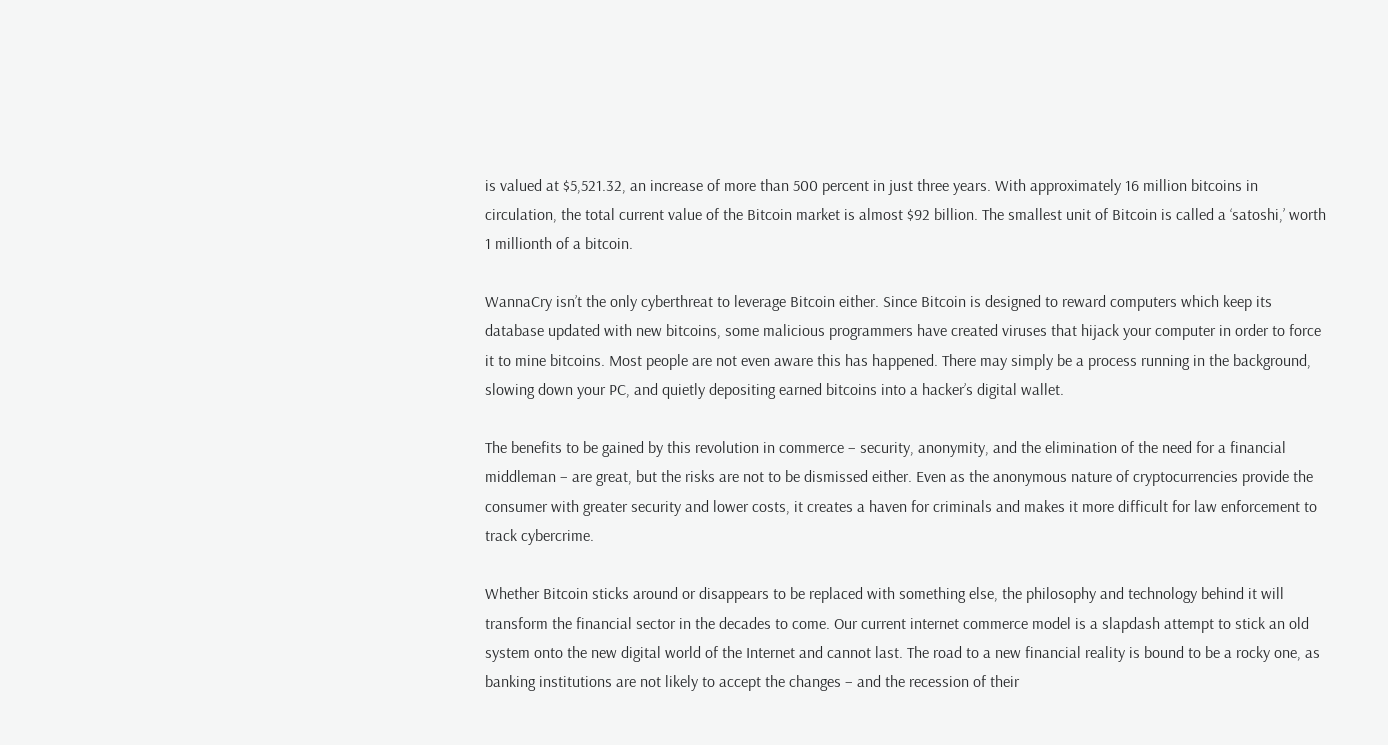is valued at $5,521.32, an increase of more than 500 percent in just three years. With approximately 16 million bitcoins in circulation, the total current value of the Bitcoin market is almost $92 billion. The smallest unit of Bitcoin is called a ‘satoshi,’ worth 1 millionth of a bitcoin.

WannaCry isn’t the only cyberthreat to leverage Bitcoin either. Since Bitcoin is designed to reward computers which keep its database updated with new bitcoins, some malicious programmers have created viruses that hijack your computer in order to force it to mine bitcoins. Most people are not even aware this has happened. There may simply be a process running in the background, slowing down your PC, and quietly depositing earned bitcoins into a hacker’s digital wallet.

The benefits to be gained by this revolution in commerce – security, anonymity, and the elimination of the need for a financial middleman – are great, but the risks are not to be dismissed either. Even as the anonymous nature of cryptocurrencies provide the consumer with greater security and lower costs, it creates a haven for criminals and makes it more difficult for law enforcement to track cybercrime.

Whether Bitcoin sticks around or disappears to be replaced with something else, the philosophy and technology behind it will transform the financial sector in the decades to come. Our current internet commerce model is a slapdash attempt to stick an old system onto the new digital world of the Internet and cannot last. The road to a new financial reality is bound to be a rocky one, as banking institutions are not likely to accept the changes – and the recession of their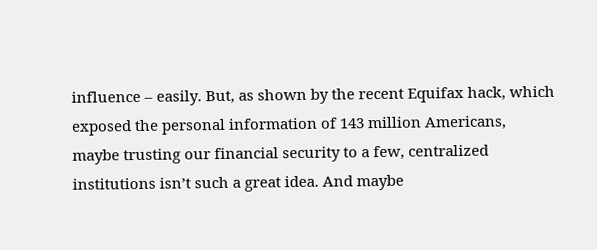influence – easily. But, as shown by the recent Equifax hack, which exposed the personal information of 143 million Americans, maybe trusting our financial security to a few, centralized institutions isn’t such a great idea. And maybe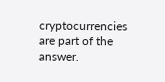cryptocurrencies are part of the answer.